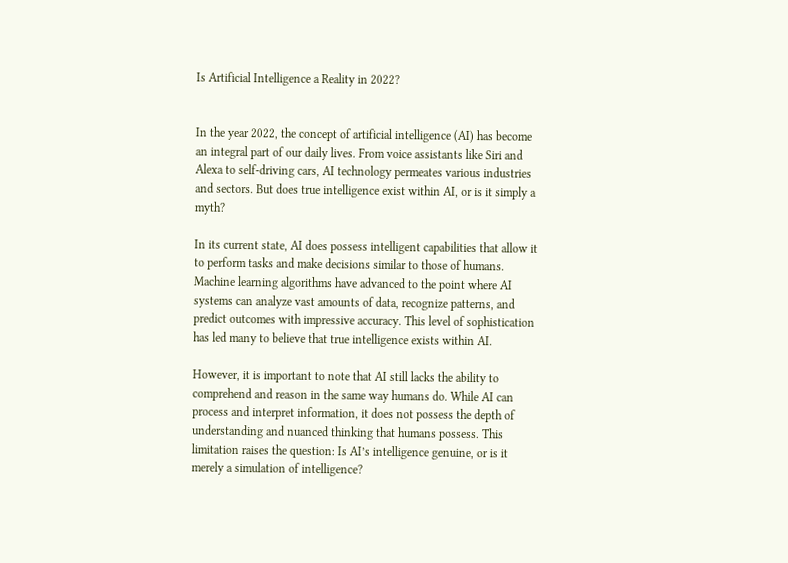Is Artificial Intelligence a Reality in 2022?


In the year 2022, the concept of artificial intelligence (AI) has become an integral part of our daily lives. From voice assistants like Siri and Alexa to self-driving cars, AI technology permeates various industries and sectors. But does true intelligence exist within AI, or is it simply a myth?

In its current state, AI does possess intelligent capabilities that allow it to perform tasks and make decisions similar to those of humans. Machine learning algorithms have advanced to the point where AI systems can analyze vast amounts of data, recognize patterns, and predict outcomes with impressive accuracy. This level of sophistication has led many to believe that true intelligence exists within AI.

However, it is important to note that AI still lacks the ability to comprehend and reason in the same way humans do. While AI can process and interpret information, it does not possess the depth of understanding and nuanced thinking that humans possess. This limitation raises the question: Is AI’s intelligence genuine, or is it merely a simulation of intelligence?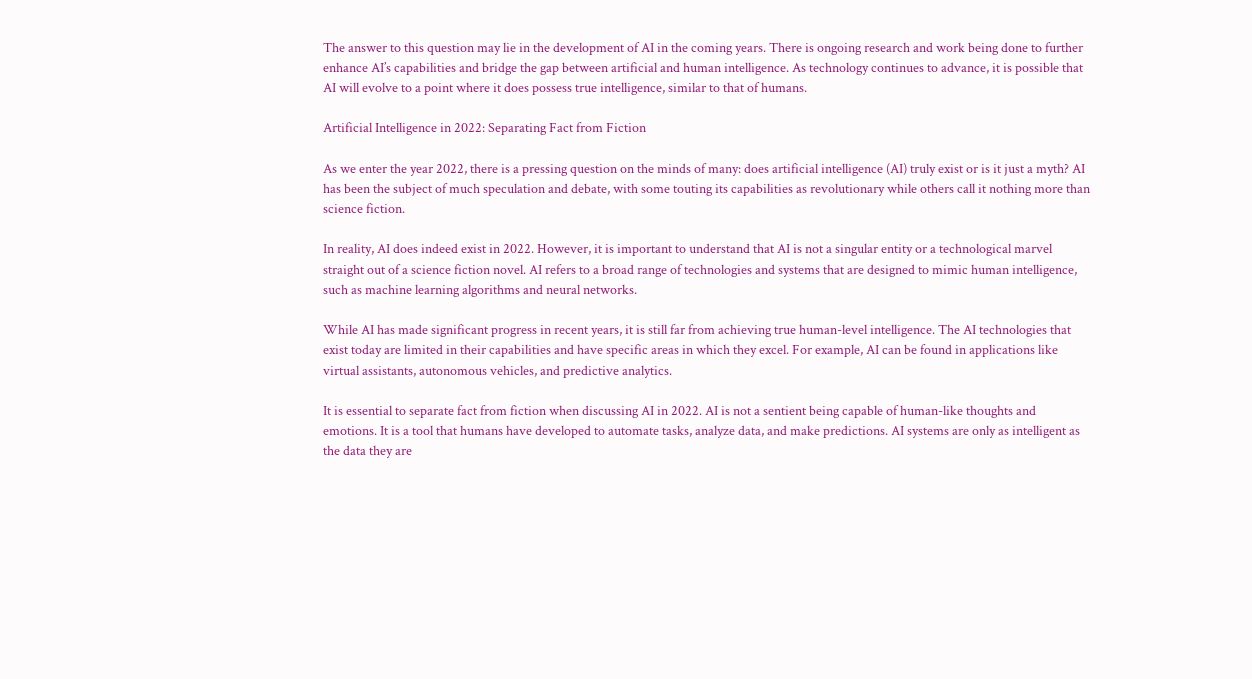The answer to this question may lie in the development of AI in the coming years. There is ongoing research and work being done to further enhance AI’s capabilities and bridge the gap between artificial and human intelligence. As technology continues to advance, it is possible that AI will evolve to a point where it does possess true intelligence, similar to that of humans.

Artificial Intelligence in 2022: Separating Fact from Fiction

As we enter the year 2022, there is a pressing question on the minds of many: does artificial intelligence (AI) truly exist or is it just a myth? AI has been the subject of much speculation and debate, with some touting its capabilities as revolutionary while others call it nothing more than science fiction.

In reality, AI does indeed exist in 2022. However, it is important to understand that AI is not a singular entity or a technological marvel straight out of a science fiction novel. AI refers to a broad range of technologies and systems that are designed to mimic human intelligence, such as machine learning algorithms and neural networks.

While AI has made significant progress in recent years, it is still far from achieving true human-level intelligence. The AI technologies that exist today are limited in their capabilities and have specific areas in which they excel. For example, AI can be found in applications like virtual assistants, autonomous vehicles, and predictive analytics.

It is essential to separate fact from fiction when discussing AI in 2022. AI is not a sentient being capable of human-like thoughts and emotions. It is a tool that humans have developed to automate tasks, analyze data, and make predictions. AI systems are only as intelligent as the data they are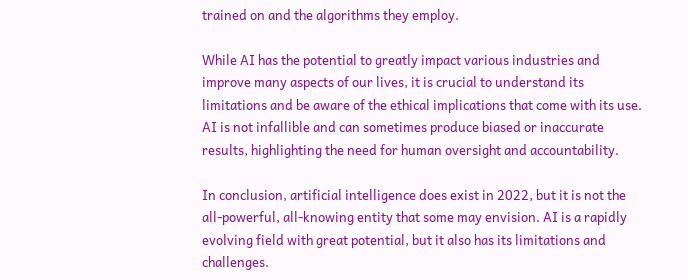trained on and the algorithms they employ.

While AI has the potential to greatly impact various industries and improve many aspects of our lives, it is crucial to understand its limitations and be aware of the ethical implications that come with its use. AI is not infallible and can sometimes produce biased or inaccurate results, highlighting the need for human oversight and accountability.

In conclusion, artificial intelligence does exist in 2022, but it is not the all-powerful, all-knowing entity that some may envision. AI is a rapidly evolving field with great potential, but it also has its limitations and challenges.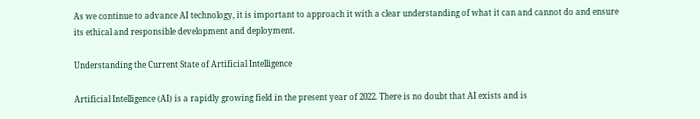As we continue to advance AI technology, it is important to approach it with a clear understanding of what it can and cannot do and ensure its ethical and responsible development and deployment.

Understanding the Current State of Artificial Intelligence

Artificial Intelligence (AI) is a rapidly growing field in the present year of 2022. There is no doubt that AI exists and is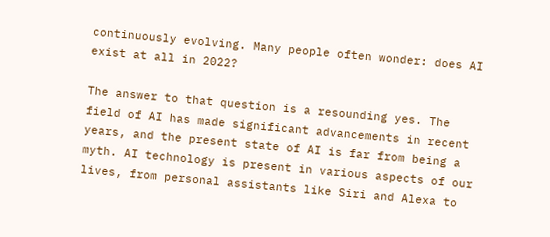continuously evolving. Many people often wonder: does AI exist at all in 2022?

The answer to that question is a resounding yes. The field of AI has made significant advancements in recent years, and the present state of AI is far from being a myth. AI technology is present in various aspects of our lives, from personal assistants like Siri and Alexa to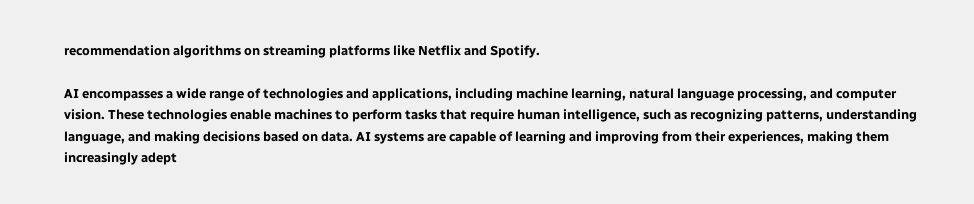recommendation algorithms on streaming platforms like Netflix and Spotify.

AI encompasses a wide range of technologies and applications, including machine learning, natural language processing, and computer vision. These technologies enable machines to perform tasks that require human intelligence, such as recognizing patterns, understanding language, and making decisions based on data. AI systems are capable of learning and improving from their experiences, making them increasingly adept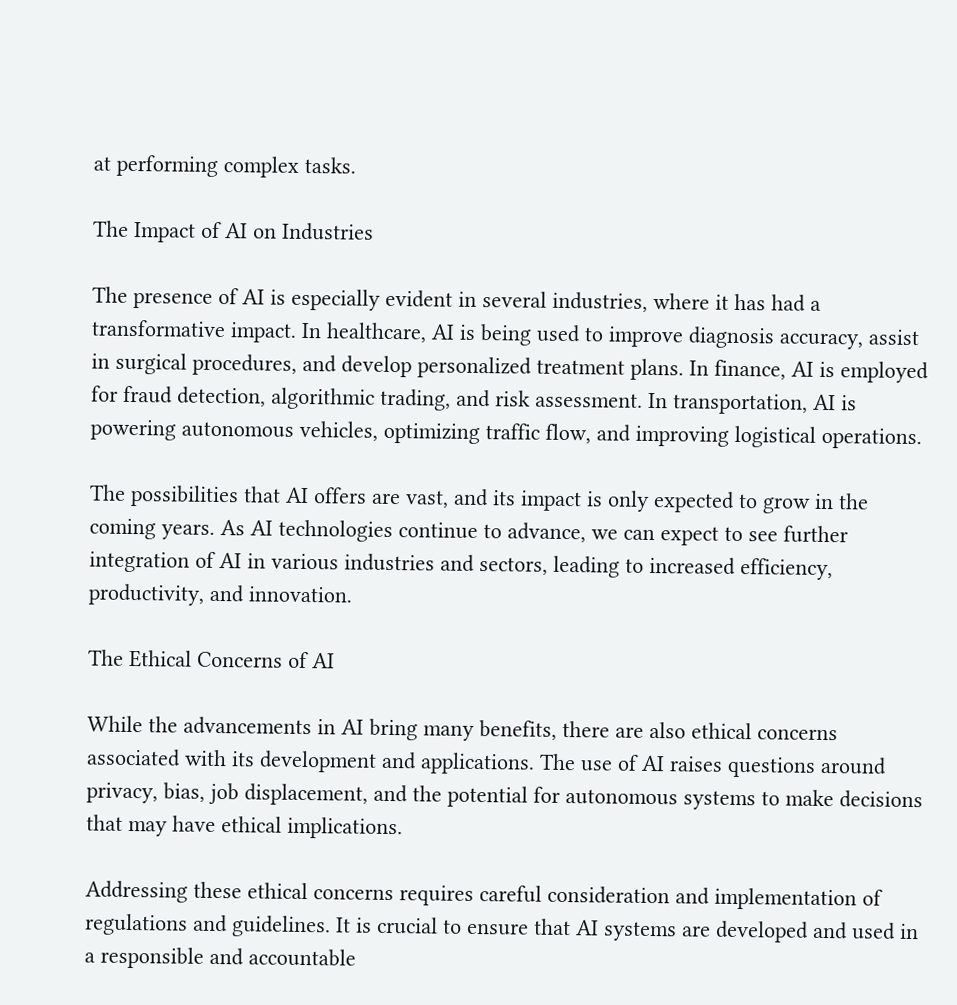at performing complex tasks.

The Impact of AI on Industries

The presence of AI is especially evident in several industries, where it has had a transformative impact. In healthcare, AI is being used to improve diagnosis accuracy, assist in surgical procedures, and develop personalized treatment plans. In finance, AI is employed for fraud detection, algorithmic trading, and risk assessment. In transportation, AI is powering autonomous vehicles, optimizing traffic flow, and improving logistical operations.

The possibilities that AI offers are vast, and its impact is only expected to grow in the coming years. As AI technologies continue to advance, we can expect to see further integration of AI in various industries and sectors, leading to increased efficiency, productivity, and innovation.

The Ethical Concerns of AI

While the advancements in AI bring many benefits, there are also ethical concerns associated with its development and applications. The use of AI raises questions around privacy, bias, job displacement, and the potential for autonomous systems to make decisions that may have ethical implications.

Addressing these ethical concerns requires careful consideration and implementation of regulations and guidelines. It is crucial to ensure that AI systems are developed and used in a responsible and accountable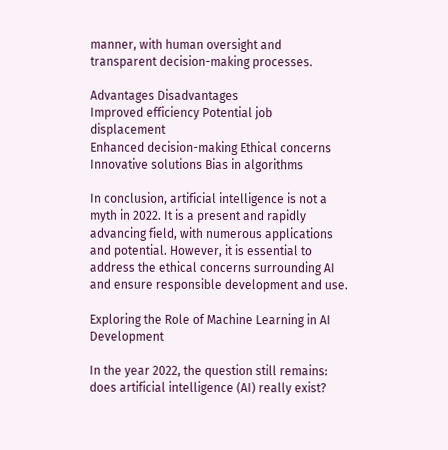manner, with human oversight and transparent decision-making processes.

Advantages Disadvantages
Improved efficiency Potential job displacement
Enhanced decision-making Ethical concerns
Innovative solutions Bias in algorithms

In conclusion, artificial intelligence is not a myth in 2022. It is a present and rapidly advancing field, with numerous applications and potential. However, it is essential to address the ethical concerns surrounding AI and ensure responsible development and use.

Exploring the Role of Machine Learning in AI Development

In the year 2022, the question still remains: does artificial intelligence (AI) really exist?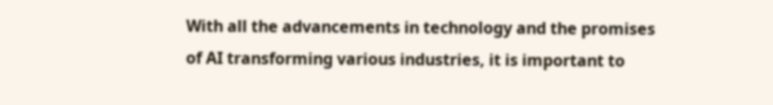With all the advancements in technology and the promises of AI transforming various industries, it is important to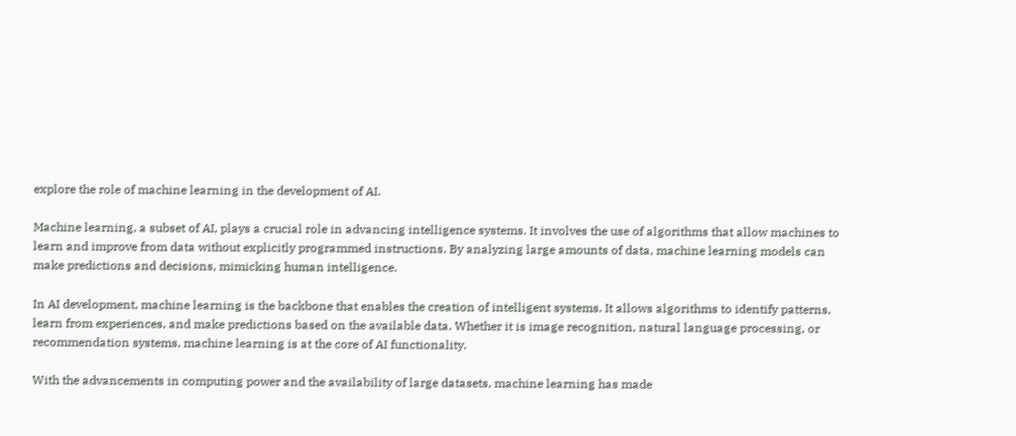explore the role of machine learning in the development of AI.

Machine learning, a subset of AI, plays a crucial role in advancing intelligence systems. It involves the use of algorithms that allow machines to learn and improve from data without explicitly programmed instructions. By analyzing large amounts of data, machine learning models can make predictions and decisions, mimicking human intelligence.

In AI development, machine learning is the backbone that enables the creation of intelligent systems. It allows algorithms to identify patterns, learn from experiences, and make predictions based on the available data. Whether it is image recognition, natural language processing, or recommendation systems, machine learning is at the core of AI functionality.

With the advancements in computing power and the availability of large datasets, machine learning has made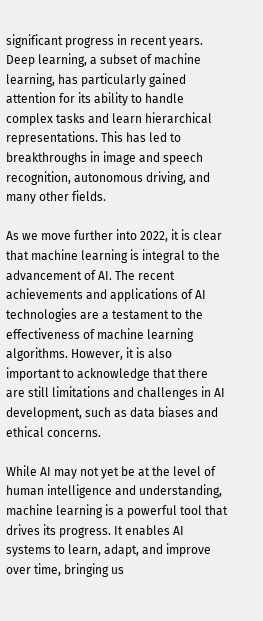significant progress in recent years. Deep learning, a subset of machine learning, has particularly gained attention for its ability to handle complex tasks and learn hierarchical representations. This has led to breakthroughs in image and speech recognition, autonomous driving, and many other fields.

As we move further into 2022, it is clear that machine learning is integral to the advancement of AI. The recent achievements and applications of AI technologies are a testament to the effectiveness of machine learning algorithms. However, it is also important to acknowledge that there are still limitations and challenges in AI development, such as data biases and ethical concerns.

While AI may not yet be at the level of human intelligence and understanding, machine learning is a powerful tool that drives its progress. It enables AI systems to learn, adapt, and improve over time, bringing us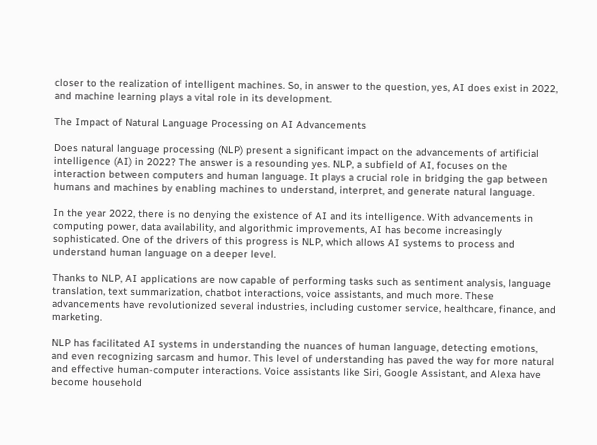closer to the realization of intelligent machines. So, in answer to the question, yes, AI does exist in 2022, and machine learning plays a vital role in its development.

The Impact of Natural Language Processing on AI Advancements

Does natural language processing (NLP) present a significant impact on the advancements of artificial intelligence (AI) in 2022? The answer is a resounding yes. NLP, a subfield of AI, focuses on the interaction between computers and human language. It plays a crucial role in bridging the gap between humans and machines by enabling machines to understand, interpret, and generate natural language.

In the year 2022, there is no denying the existence of AI and its intelligence. With advancements in computing power, data availability, and algorithmic improvements, AI has become increasingly sophisticated. One of the drivers of this progress is NLP, which allows AI systems to process and understand human language on a deeper level.

Thanks to NLP, AI applications are now capable of performing tasks such as sentiment analysis, language translation, text summarization, chatbot interactions, voice assistants, and much more. These advancements have revolutionized several industries, including customer service, healthcare, finance, and marketing.

NLP has facilitated AI systems in understanding the nuances of human language, detecting emotions, and even recognizing sarcasm and humor. This level of understanding has paved the way for more natural and effective human-computer interactions. Voice assistants like Siri, Google Assistant, and Alexa have become household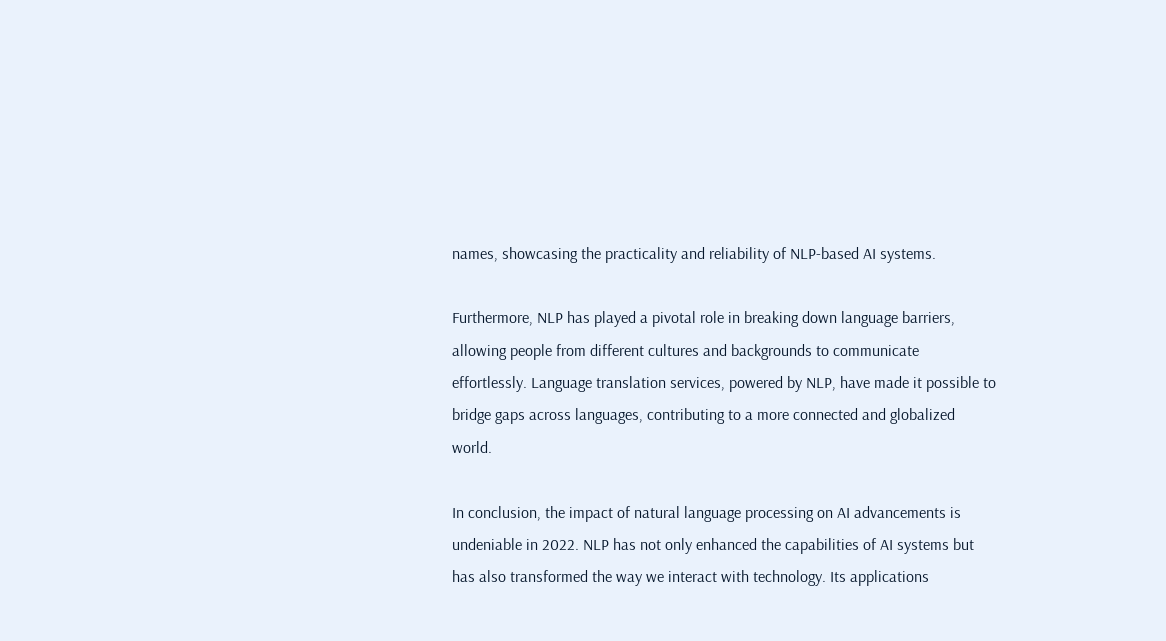names, showcasing the practicality and reliability of NLP-based AI systems.

Furthermore, NLP has played a pivotal role in breaking down language barriers, allowing people from different cultures and backgrounds to communicate effortlessly. Language translation services, powered by NLP, have made it possible to bridge gaps across languages, contributing to a more connected and globalized world.

In conclusion, the impact of natural language processing on AI advancements is undeniable in 2022. NLP has not only enhanced the capabilities of AI systems but has also transformed the way we interact with technology. Its applications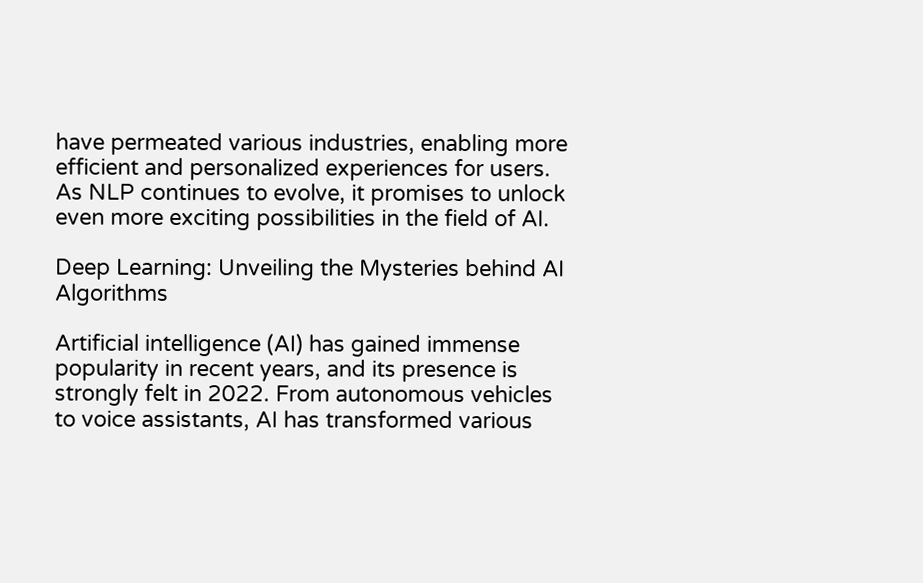have permeated various industries, enabling more efficient and personalized experiences for users. As NLP continues to evolve, it promises to unlock even more exciting possibilities in the field of AI.

Deep Learning: Unveiling the Mysteries behind AI Algorithms

Artificial intelligence (AI) has gained immense popularity in recent years, and its presence is strongly felt in 2022. From autonomous vehicles to voice assistants, AI has transformed various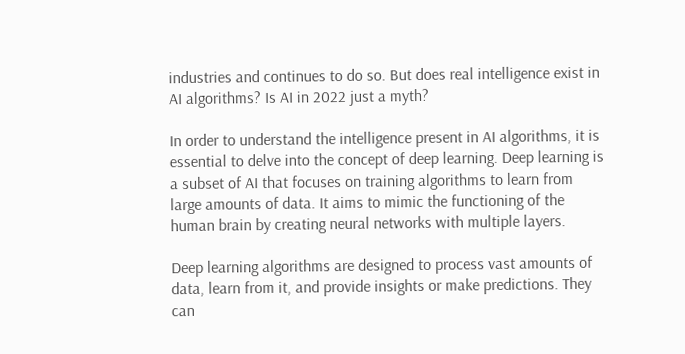industries and continues to do so. But does real intelligence exist in AI algorithms? Is AI in 2022 just a myth?

In order to understand the intelligence present in AI algorithms, it is essential to delve into the concept of deep learning. Deep learning is a subset of AI that focuses on training algorithms to learn from large amounts of data. It aims to mimic the functioning of the human brain by creating neural networks with multiple layers.

Deep learning algorithms are designed to process vast amounts of data, learn from it, and provide insights or make predictions. They can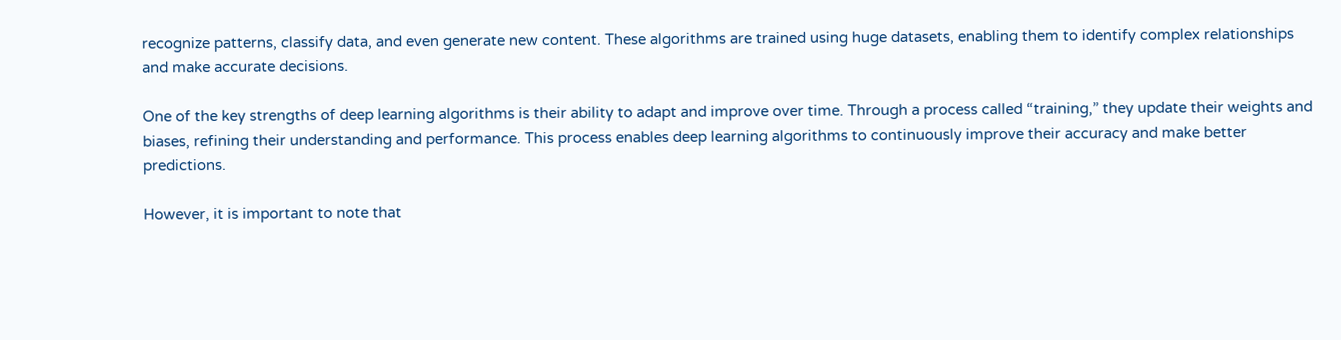recognize patterns, classify data, and even generate new content. These algorithms are trained using huge datasets, enabling them to identify complex relationships and make accurate decisions.

One of the key strengths of deep learning algorithms is their ability to adapt and improve over time. Through a process called “training,” they update their weights and biases, refining their understanding and performance. This process enables deep learning algorithms to continuously improve their accuracy and make better predictions.

However, it is important to note that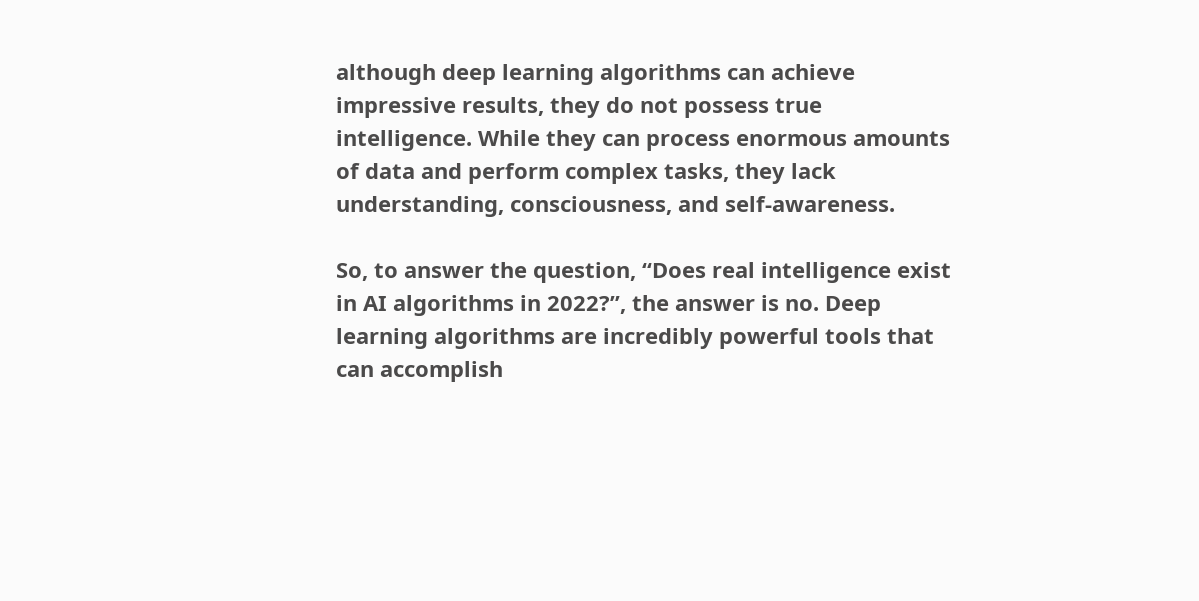although deep learning algorithms can achieve impressive results, they do not possess true intelligence. While they can process enormous amounts of data and perform complex tasks, they lack understanding, consciousness, and self-awareness.

So, to answer the question, “Does real intelligence exist in AI algorithms in 2022?”, the answer is no. Deep learning algorithms are incredibly powerful tools that can accomplish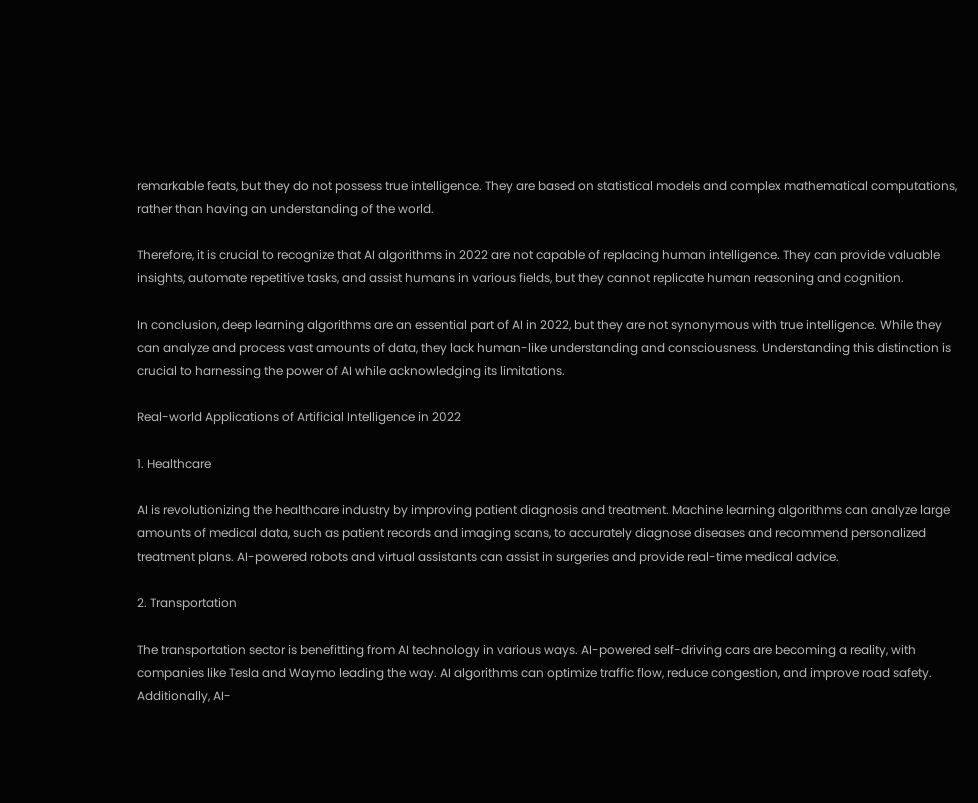remarkable feats, but they do not possess true intelligence. They are based on statistical models and complex mathematical computations, rather than having an understanding of the world.

Therefore, it is crucial to recognize that AI algorithms in 2022 are not capable of replacing human intelligence. They can provide valuable insights, automate repetitive tasks, and assist humans in various fields, but they cannot replicate human reasoning and cognition.

In conclusion, deep learning algorithms are an essential part of AI in 2022, but they are not synonymous with true intelligence. While they can analyze and process vast amounts of data, they lack human-like understanding and consciousness. Understanding this distinction is crucial to harnessing the power of AI while acknowledging its limitations.

Real-world Applications of Artificial Intelligence in 2022

1. Healthcare

AI is revolutionizing the healthcare industry by improving patient diagnosis and treatment. Machine learning algorithms can analyze large amounts of medical data, such as patient records and imaging scans, to accurately diagnose diseases and recommend personalized treatment plans. AI-powered robots and virtual assistants can assist in surgeries and provide real-time medical advice.

2. Transportation

The transportation sector is benefitting from AI technology in various ways. AI-powered self-driving cars are becoming a reality, with companies like Tesla and Waymo leading the way. AI algorithms can optimize traffic flow, reduce congestion, and improve road safety. Additionally, AI-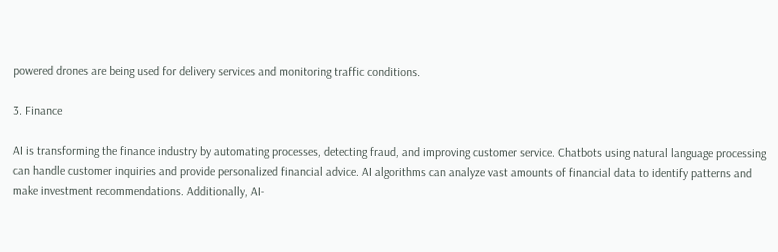powered drones are being used for delivery services and monitoring traffic conditions.

3. Finance

AI is transforming the finance industry by automating processes, detecting fraud, and improving customer service. Chatbots using natural language processing can handle customer inquiries and provide personalized financial advice. AI algorithms can analyze vast amounts of financial data to identify patterns and make investment recommendations. Additionally, AI-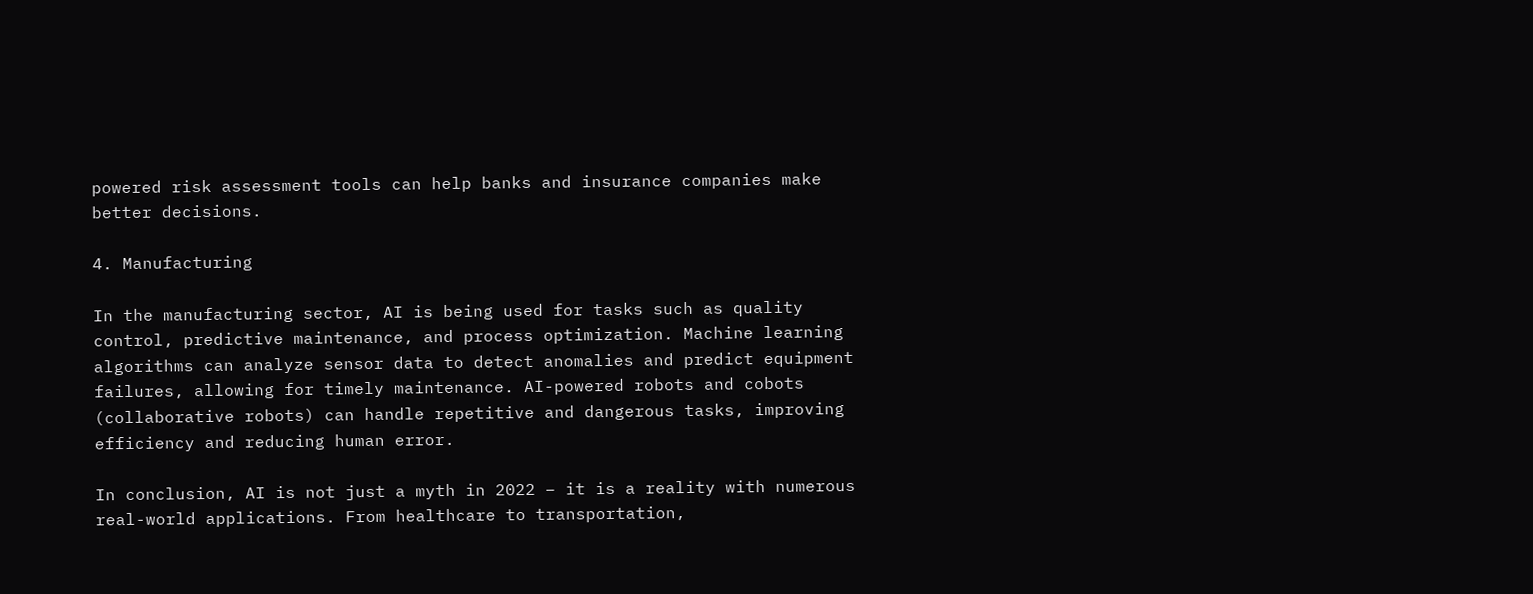powered risk assessment tools can help banks and insurance companies make better decisions.

4. Manufacturing

In the manufacturing sector, AI is being used for tasks such as quality control, predictive maintenance, and process optimization. Machine learning algorithms can analyze sensor data to detect anomalies and predict equipment failures, allowing for timely maintenance. AI-powered robots and cobots (collaborative robots) can handle repetitive and dangerous tasks, improving efficiency and reducing human error.

In conclusion, AI is not just a myth in 2022 – it is a reality with numerous real-world applications. From healthcare to transportation,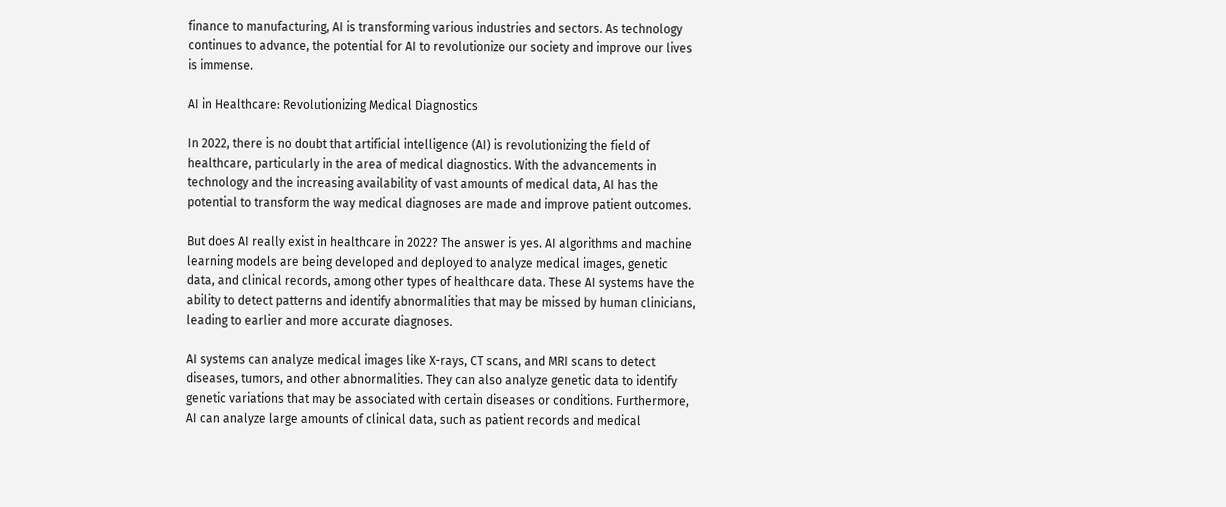finance to manufacturing, AI is transforming various industries and sectors. As technology continues to advance, the potential for AI to revolutionize our society and improve our lives is immense.

AI in Healthcare: Revolutionizing Medical Diagnostics

In 2022, there is no doubt that artificial intelligence (AI) is revolutionizing the field of healthcare, particularly in the area of medical diagnostics. With the advancements in technology and the increasing availability of vast amounts of medical data, AI has the potential to transform the way medical diagnoses are made and improve patient outcomes.

But does AI really exist in healthcare in 2022? The answer is yes. AI algorithms and machine learning models are being developed and deployed to analyze medical images, genetic data, and clinical records, among other types of healthcare data. These AI systems have the ability to detect patterns and identify abnormalities that may be missed by human clinicians, leading to earlier and more accurate diagnoses.

AI systems can analyze medical images like X-rays, CT scans, and MRI scans to detect diseases, tumors, and other abnormalities. They can also analyze genetic data to identify genetic variations that may be associated with certain diseases or conditions. Furthermore, AI can analyze large amounts of clinical data, such as patient records and medical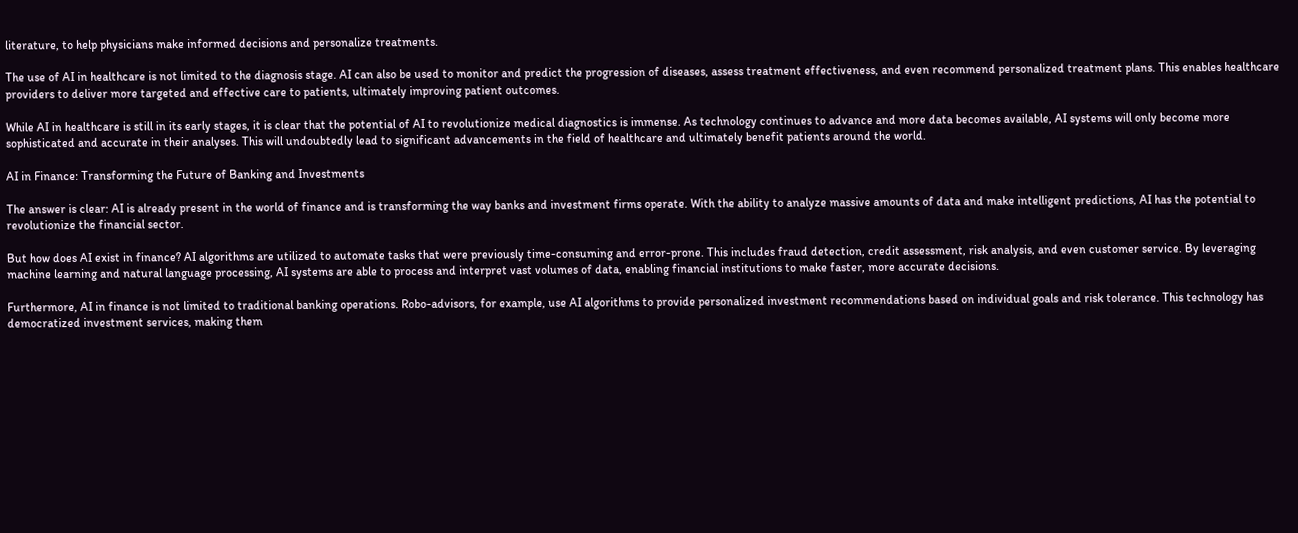literature, to help physicians make informed decisions and personalize treatments.

The use of AI in healthcare is not limited to the diagnosis stage. AI can also be used to monitor and predict the progression of diseases, assess treatment effectiveness, and even recommend personalized treatment plans. This enables healthcare providers to deliver more targeted and effective care to patients, ultimately improving patient outcomes.

While AI in healthcare is still in its early stages, it is clear that the potential of AI to revolutionize medical diagnostics is immense. As technology continues to advance and more data becomes available, AI systems will only become more sophisticated and accurate in their analyses. This will undoubtedly lead to significant advancements in the field of healthcare and ultimately benefit patients around the world.

AI in Finance: Transforming the Future of Banking and Investments

The answer is clear: AI is already present in the world of finance and is transforming the way banks and investment firms operate. With the ability to analyze massive amounts of data and make intelligent predictions, AI has the potential to revolutionize the financial sector.

But how does AI exist in finance? AI algorithms are utilized to automate tasks that were previously time-consuming and error-prone. This includes fraud detection, credit assessment, risk analysis, and even customer service. By leveraging machine learning and natural language processing, AI systems are able to process and interpret vast volumes of data, enabling financial institutions to make faster, more accurate decisions.

Furthermore, AI in finance is not limited to traditional banking operations. Robo-advisors, for example, use AI algorithms to provide personalized investment recommendations based on individual goals and risk tolerance. This technology has democratized investment services, making them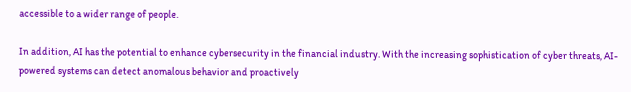accessible to a wider range of people.

In addition, AI has the potential to enhance cybersecurity in the financial industry. With the increasing sophistication of cyber threats, AI-powered systems can detect anomalous behavior and proactively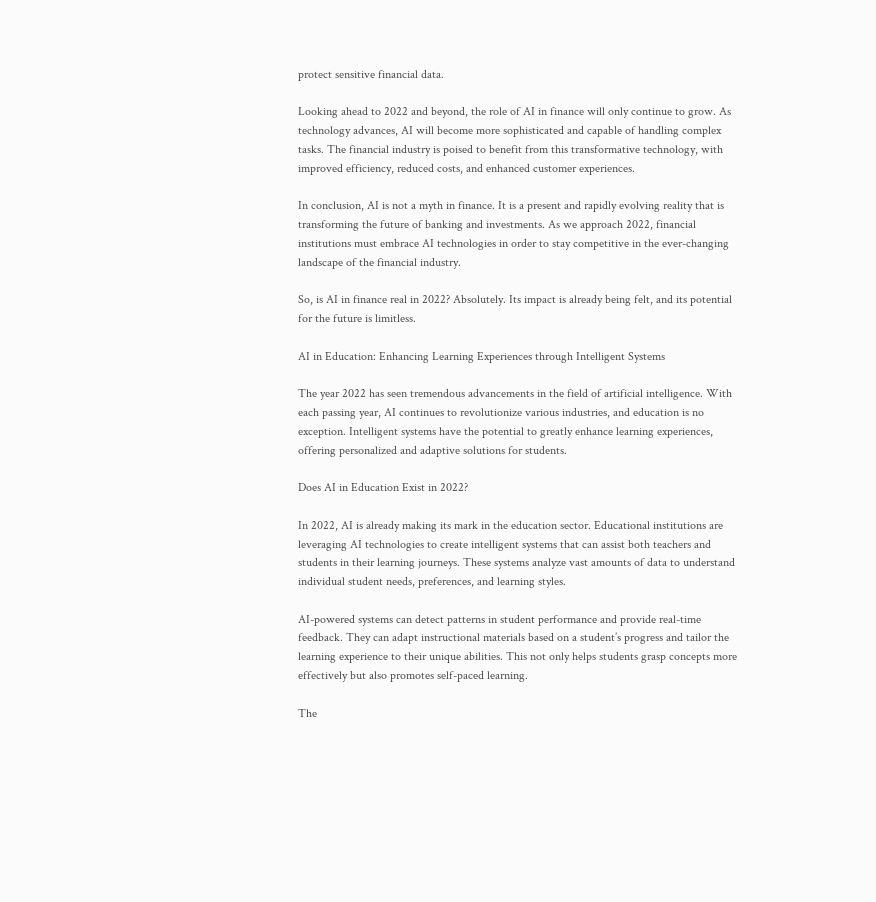protect sensitive financial data.

Looking ahead to 2022 and beyond, the role of AI in finance will only continue to grow. As technology advances, AI will become more sophisticated and capable of handling complex tasks. The financial industry is poised to benefit from this transformative technology, with improved efficiency, reduced costs, and enhanced customer experiences.

In conclusion, AI is not a myth in finance. It is a present and rapidly evolving reality that is transforming the future of banking and investments. As we approach 2022, financial institutions must embrace AI technologies in order to stay competitive in the ever-changing landscape of the financial industry.

So, is AI in finance real in 2022? Absolutely. Its impact is already being felt, and its potential for the future is limitless.

AI in Education: Enhancing Learning Experiences through Intelligent Systems

The year 2022 has seen tremendous advancements in the field of artificial intelligence. With each passing year, AI continues to revolutionize various industries, and education is no exception. Intelligent systems have the potential to greatly enhance learning experiences, offering personalized and adaptive solutions for students.

Does AI in Education Exist in 2022?

In 2022, AI is already making its mark in the education sector. Educational institutions are leveraging AI technologies to create intelligent systems that can assist both teachers and students in their learning journeys. These systems analyze vast amounts of data to understand individual student needs, preferences, and learning styles.

AI-powered systems can detect patterns in student performance and provide real-time feedback. They can adapt instructional materials based on a student’s progress and tailor the learning experience to their unique abilities. This not only helps students grasp concepts more effectively but also promotes self-paced learning.

The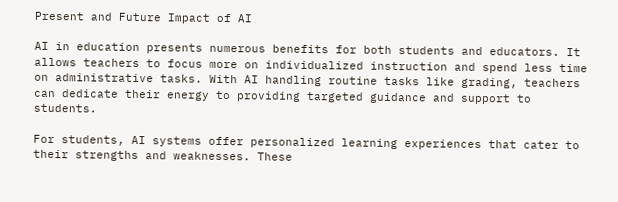Present and Future Impact of AI

AI in education presents numerous benefits for both students and educators. It allows teachers to focus more on individualized instruction and spend less time on administrative tasks. With AI handling routine tasks like grading, teachers can dedicate their energy to providing targeted guidance and support to students.

For students, AI systems offer personalized learning experiences that cater to their strengths and weaknesses. These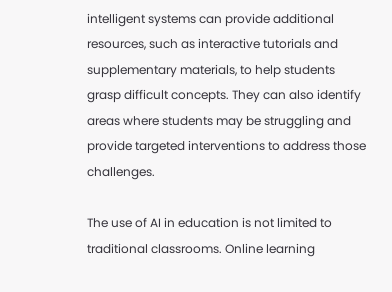intelligent systems can provide additional resources, such as interactive tutorials and supplementary materials, to help students grasp difficult concepts. They can also identify areas where students may be struggling and provide targeted interventions to address those challenges.

The use of AI in education is not limited to traditional classrooms. Online learning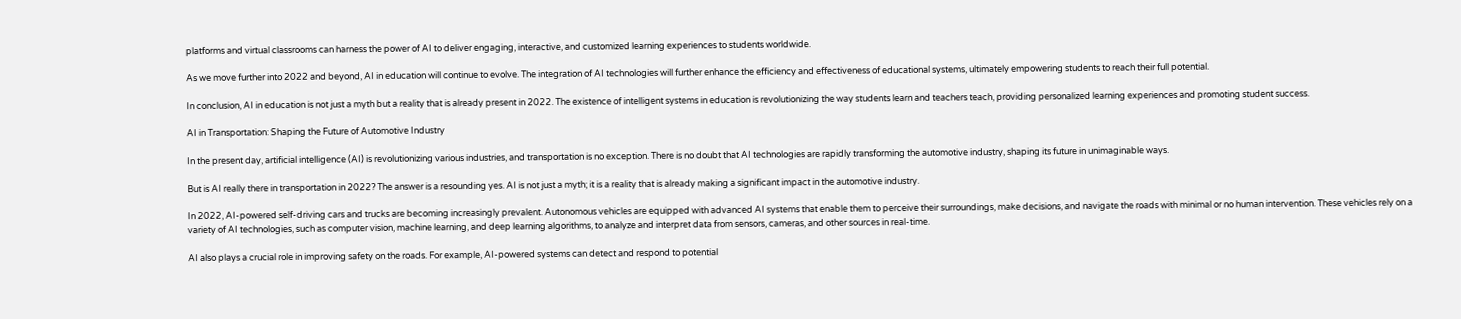platforms and virtual classrooms can harness the power of AI to deliver engaging, interactive, and customized learning experiences to students worldwide.

As we move further into 2022 and beyond, AI in education will continue to evolve. The integration of AI technologies will further enhance the efficiency and effectiveness of educational systems, ultimately empowering students to reach their full potential.

In conclusion, AI in education is not just a myth but a reality that is already present in 2022. The existence of intelligent systems in education is revolutionizing the way students learn and teachers teach, providing personalized learning experiences and promoting student success.

AI in Transportation: Shaping the Future of Automotive Industry

In the present day, artificial intelligence (AI) is revolutionizing various industries, and transportation is no exception. There is no doubt that AI technologies are rapidly transforming the automotive industry, shaping its future in unimaginable ways.

But is AI really there in transportation in 2022? The answer is a resounding yes. AI is not just a myth; it is a reality that is already making a significant impact in the automotive industry.

In 2022, AI-powered self-driving cars and trucks are becoming increasingly prevalent. Autonomous vehicles are equipped with advanced AI systems that enable them to perceive their surroundings, make decisions, and navigate the roads with minimal or no human intervention. These vehicles rely on a variety of AI technologies, such as computer vision, machine learning, and deep learning algorithms, to analyze and interpret data from sensors, cameras, and other sources in real-time.

AI also plays a crucial role in improving safety on the roads. For example, AI-powered systems can detect and respond to potential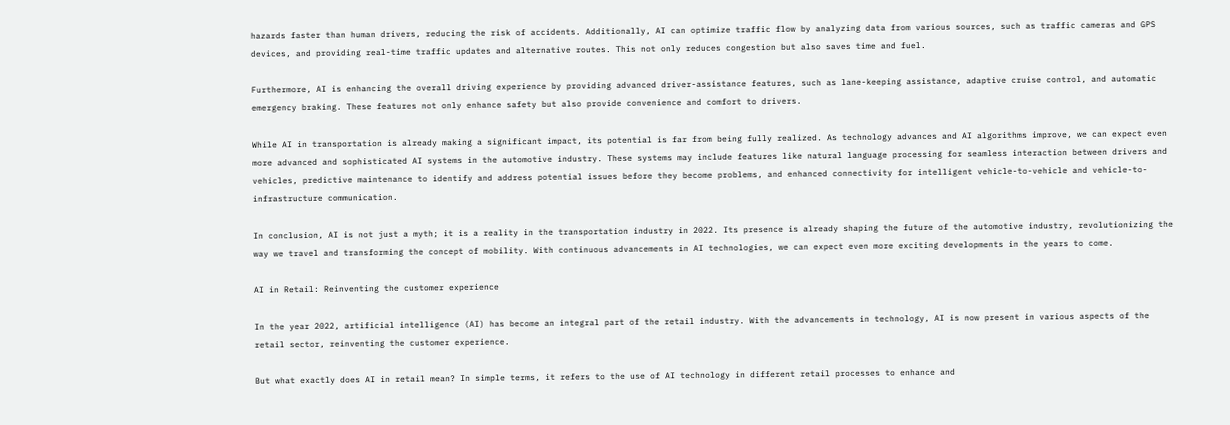hazards faster than human drivers, reducing the risk of accidents. Additionally, AI can optimize traffic flow by analyzing data from various sources, such as traffic cameras and GPS devices, and providing real-time traffic updates and alternative routes. This not only reduces congestion but also saves time and fuel.

Furthermore, AI is enhancing the overall driving experience by providing advanced driver-assistance features, such as lane-keeping assistance, adaptive cruise control, and automatic emergency braking. These features not only enhance safety but also provide convenience and comfort to drivers.

While AI in transportation is already making a significant impact, its potential is far from being fully realized. As technology advances and AI algorithms improve, we can expect even more advanced and sophisticated AI systems in the automotive industry. These systems may include features like natural language processing for seamless interaction between drivers and vehicles, predictive maintenance to identify and address potential issues before they become problems, and enhanced connectivity for intelligent vehicle-to-vehicle and vehicle-to-infrastructure communication.

In conclusion, AI is not just a myth; it is a reality in the transportation industry in 2022. Its presence is already shaping the future of the automotive industry, revolutionizing the way we travel and transforming the concept of mobility. With continuous advancements in AI technologies, we can expect even more exciting developments in the years to come.

AI in Retail: Reinventing the customer experience

In the year 2022, artificial intelligence (AI) has become an integral part of the retail industry. With the advancements in technology, AI is now present in various aspects of the retail sector, reinventing the customer experience.

But what exactly does AI in retail mean? In simple terms, it refers to the use of AI technology in different retail processes to enhance and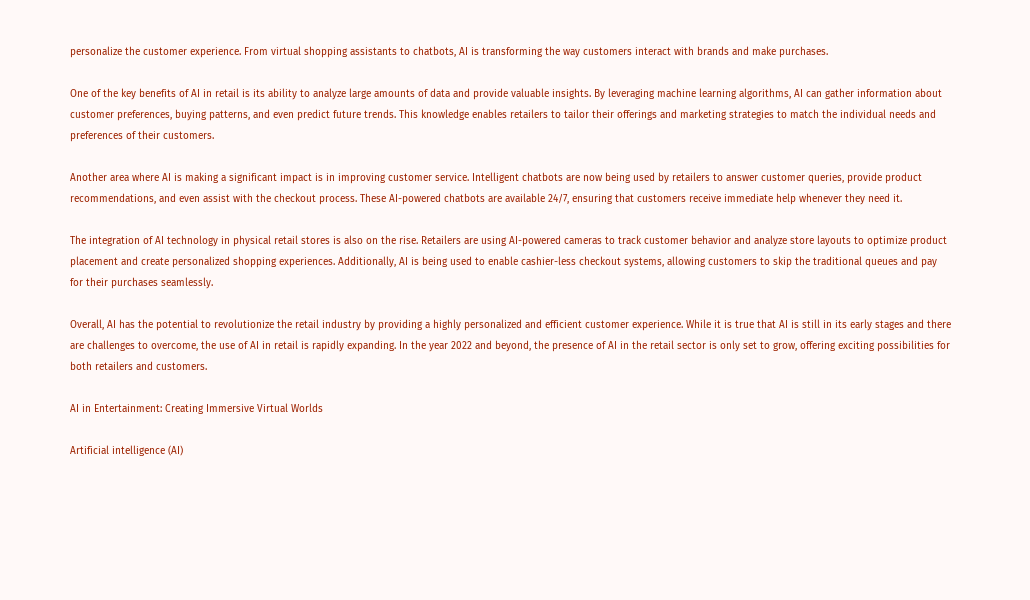personalize the customer experience. From virtual shopping assistants to chatbots, AI is transforming the way customers interact with brands and make purchases.

One of the key benefits of AI in retail is its ability to analyze large amounts of data and provide valuable insights. By leveraging machine learning algorithms, AI can gather information about customer preferences, buying patterns, and even predict future trends. This knowledge enables retailers to tailor their offerings and marketing strategies to match the individual needs and preferences of their customers.

Another area where AI is making a significant impact is in improving customer service. Intelligent chatbots are now being used by retailers to answer customer queries, provide product recommendations, and even assist with the checkout process. These AI-powered chatbots are available 24/7, ensuring that customers receive immediate help whenever they need it.

The integration of AI technology in physical retail stores is also on the rise. Retailers are using AI-powered cameras to track customer behavior and analyze store layouts to optimize product placement and create personalized shopping experiences. Additionally, AI is being used to enable cashier-less checkout systems, allowing customers to skip the traditional queues and pay for their purchases seamlessly.

Overall, AI has the potential to revolutionize the retail industry by providing a highly personalized and efficient customer experience. While it is true that AI is still in its early stages and there are challenges to overcome, the use of AI in retail is rapidly expanding. In the year 2022 and beyond, the presence of AI in the retail sector is only set to grow, offering exciting possibilities for both retailers and customers.

AI in Entertainment: Creating Immersive Virtual Worlds

Artificial intelligence (AI)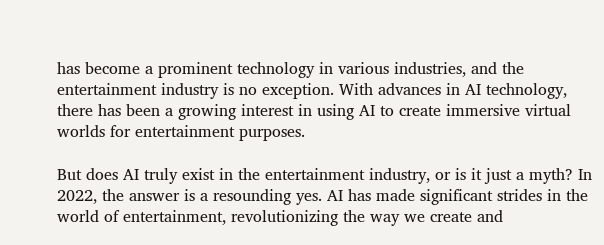has become a prominent technology in various industries, and the entertainment industry is no exception. With advances in AI technology, there has been a growing interest in using AI to create immersive virtual worlds for entertainment purposes.

But does AI truly exist in the entertainment industry, or is it just a myth? In 2022, the answer is a resounding yes. AI has made significant strides in the world of entertainment, revolutionizing the way we create and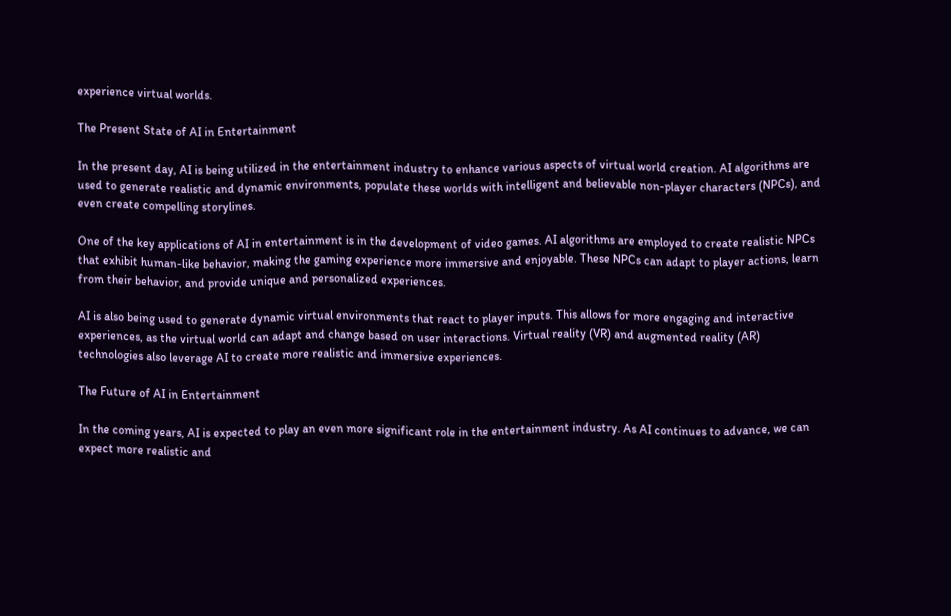experience virtual worlds.

The Present State of AI in Entertainment

In the present day, AI is being utilized in the entertainment industry to enhance various aspects of virtual world creation. AI algorithms are used to generate realistic and dynamic environments, populate these worlds with intelligent and believable non-player characters (NPCs), and even create compelling storylines.

One of the key applications of AI in entertainment is in the development of video games. AI algorithms are employed to create realistic NPCs that exhibit human-like behavior, making the gaming experience more immersive and enjoyable. These NPCs can adapt to player actions, learn from their behavior, and provide unique and personalized experiences.

AI is also being used to generate dynamic virtual environments that react to player inputs. This allows for more engaging and interactive experiences, as the virtual world can adapt and change based on user interactions. Virtual reality (VR) and augmented reality (AR) technologies also leverage AI to create more realistic and immersive experiences.

The Future of AI in Entertainment

In the coming years, AI is expected to play an even more significant role in the entertainment industry. As AI continues to advance, we can expect more realistic and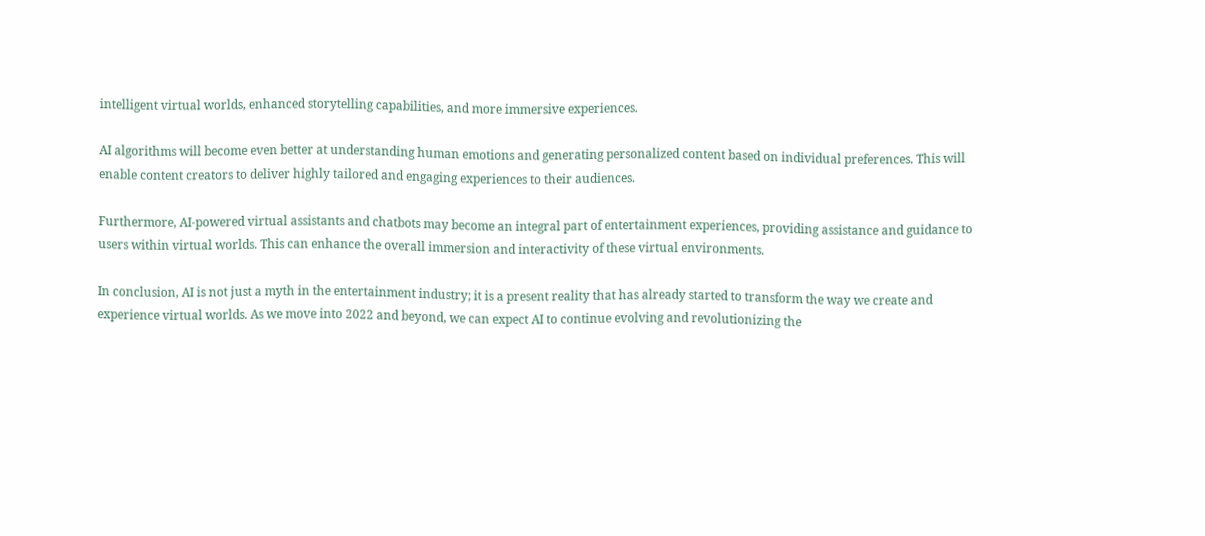intelligent virtual worlds, enhanced storytelling capabilities, and more immersive experiences.

AI algorithms will become even better at understanding human emotions and generating personalized content based on individual preferences. This will enable content creators to deliver highly tailored and engaging experiences to their audiences.

Furthermore, AI-powered virtual assistants and chatbots may become an integral part of entertainment experiences, providing assistance and guidance to users within virtual worlds. This can enhance the overall immersion and interactivity of these virtual environments.

In conclusion, AI is not just a myth in the entertainment industry; it is a present reality that has already started to transform the way we create and experience virtual worlds. As we move into 2022 and beyond, we can expect AI to continue evolving and revolutionizing the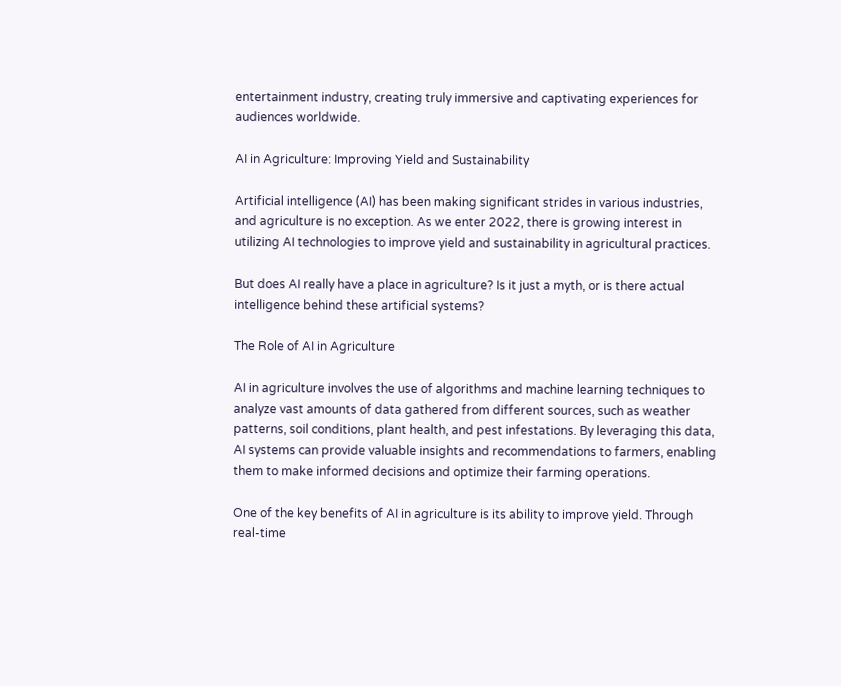entertainment industry, creating truly immersive and captivating experiences for audiences worldwide.

AI in Agriculture: Improving Yield and Sustainability

Artificial intelligence (AI) has been making significant strides in various industries, and agriculture is no exception. As we enter 2022, there is growing interest in utilizing AI technologies to improve yield and sustainability in agricultural practices.

But does AI really have a place in agriculture? Is it just a myth, or is there actual intelligence behind these artificial systems?

The Role of AI in Agriculture

AI in agriculture involves the use of algorithms and machine learning techniques to analyze vast amounts of data gathered from different sources, such as weather patterns, soil conditions, plant health, and pest infestations. By leveraging this data, AI systems can provide valuable insights and recommendations to farmers, enabling them to make informed decisions and optimize their farming operations.

One of the key benefits of AI in agriculture is its ability to improve yield. Through real-time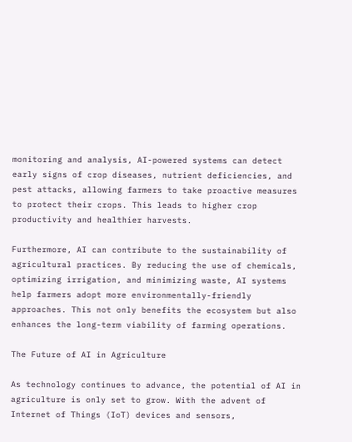monitoring and analysis, AI-powered systems can detect early signs of crop diseases, nutrient deficiencies, and pest attacks, allowing farmers to take proactive measures to protect their crops. This leads to higher crop productivity and healthier harvests.

Furthermore, AI can contribute to the sustainability of agricultural practices. By reducing the use of chemicals, optimizing irrigation, and minimizing waste, AI systems help farmers adopt more environmentally-friendly approaches. This not only benefits the ecosystem but also enhances the long-term viability of farming operations.

The Future of AI in Agriculture

As technology continues to advance, the potential of AI in agriculture is only set to grow. With the advent of Internet of Things (IoT) devices and sensors,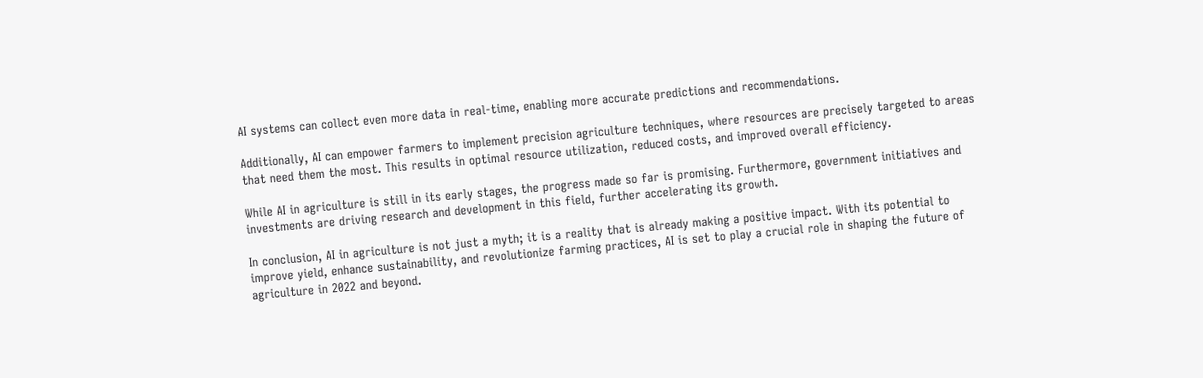AI systems can collect even more data in real-time, enabling more accurate predictions and recommendations.

Additionally, AI can empower farmers to implement precision agriculture techniques, where resources are precisely targeted to areas that need them the most. This results in optimal resource utilization, reduced costs, and improved overall efficiency.

While AI in agriculture is still in its early stages, the progress made so far is promising. Furthermore, government initiatives and investments are driving research and development in this field, further accelerating its growth.

In conclusion, AI in agriculture is not just a myth; it is a reality that is already making a positive impact. With its potential to improve yield, enhance sustainability, and revolutionize farming practices, AI is set to play a crucial role in shaping the future of agriculture in 2022 and beyond.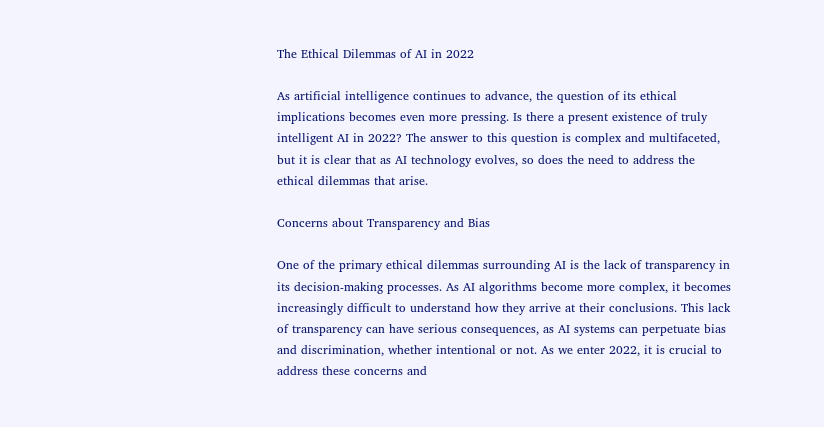The Ethical Dilemmas of AI in 2022

As artificial intelligence continues to advance, the question of its ethical implications becomes even more pressing. Is there a present existence of truly intelligent AI in 2022? The answer to this question is complex and multifaceted, but it is clear that as AI technology evolves, so does the need to address the ethical dilemmas that arise.

Concerns about Transparency and Bias

One of the primary ethical dilemmas surrounding AI is the lack of transparency in its decision-making processes. As AI algorithms become more complex, it becomes increasingly difficult to understand how they arrive at their conclusions. This lack of transparency can have serious consequences, as AI systems can perpetuate bias and discrimination, whether intentional or not. As we enter 2022, it is crucial to address these concerns and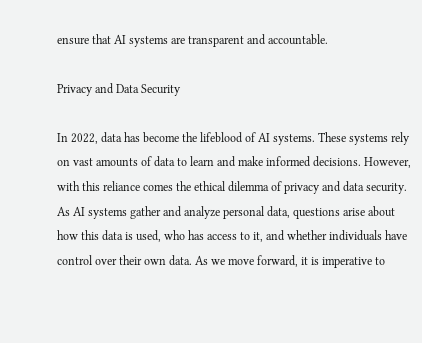ensure that AI systems are transparent and accountable.

Privacy and Data Security

In 2022, data has become the lifeblood of AI systems. These systems rely on vast amounts of data to learn and make informed decisions. However, with this reliance comes the ethical dilemma of privacy and data security. As AI systems gather and analyze personal data, questions arise about how this data is used, who has access to it, and whether individuals have control over their own data. As we move forward, it is imperative to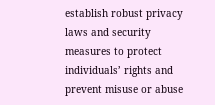establish robust privacy laws and security measures to protect individuals’ rights and prevent misuse or abuse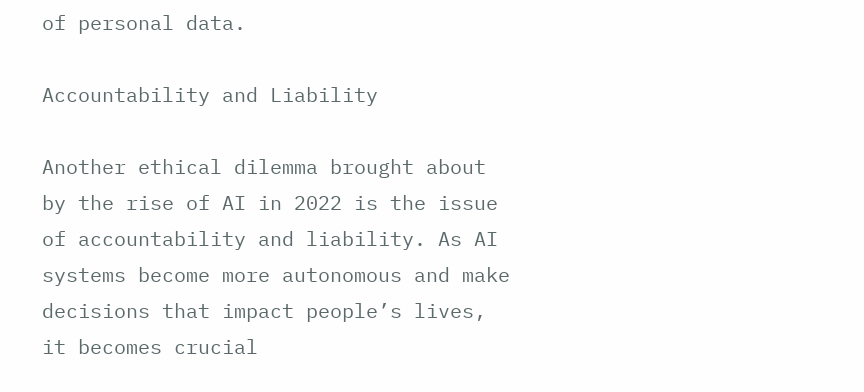of personal data.

Accountability and Liability

Another ethical dilemma brought about by the rise of AI in 2022 is the issue of accountability and liability. As AI systems become more autonomous and make decisions that impact people’s lives, it becomes crucial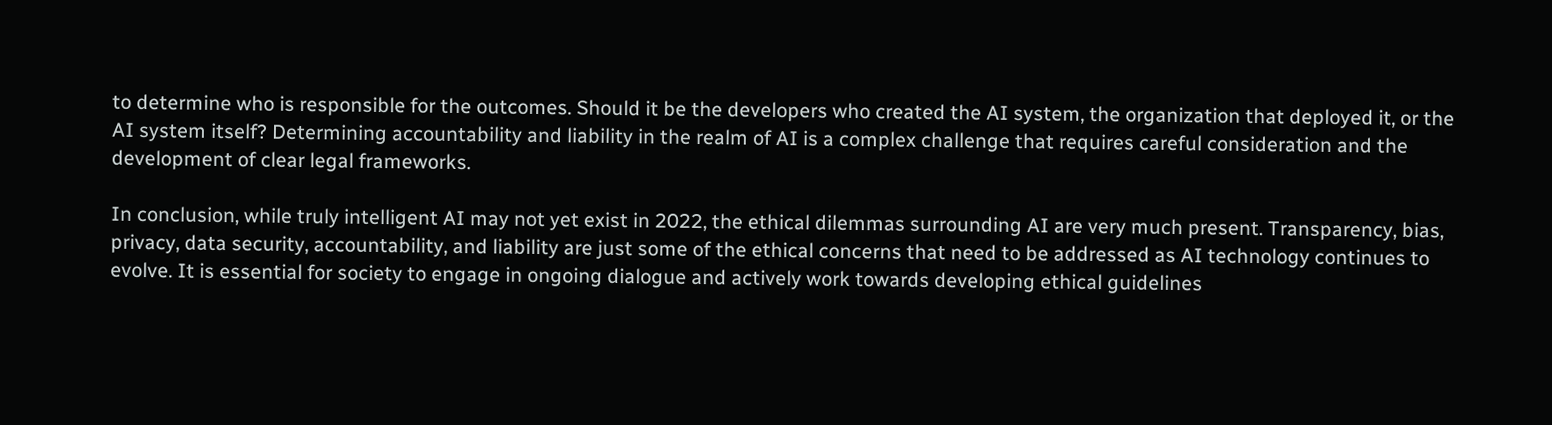to determine who is responsible for the outcomes. Should it be the developers who created the AI system, the organization that deployed it, or the AI system itself? Determining accountability and liability in the realm of AI is a complex challenge that requires careful consideration and the development of clear legal frameworks.

In conclusion, while truly intelligent AI may not yet exist in 2022, the ethical dilemmas surrounding AI are very much present. Transparency, bias, privacy, data security, accountability, and liability are just some of the ethical concerns that need to be addressed as AI technology continues to evolve. It is essential for society to engage in ongoing dialogue and actively work towards developing ethical guidelines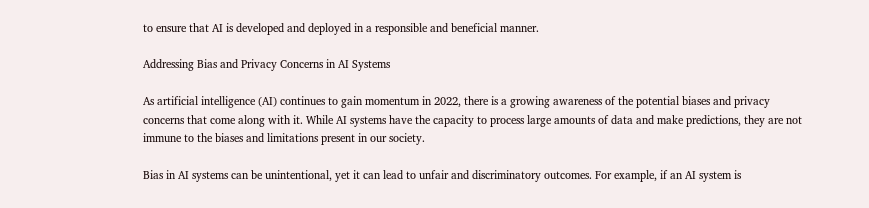to ensure that AI is developed and deployed in a responsible and beneficial manner.

Addressing Bias and Privacy Concerns in AI Systems

As artificial intelligence (AI) continues to gain momentum in 2022, there is a growing awareness of the potential biases and privacy concerns that come along with it. While AI systems have the capacity to process large amounts of data and make predictions, they are not immune to the biases and limitations present in our society.

Bias in AI systems can be unintentional, yet it can lead to unfair and discriminatory outcomes. For example, if an AI system is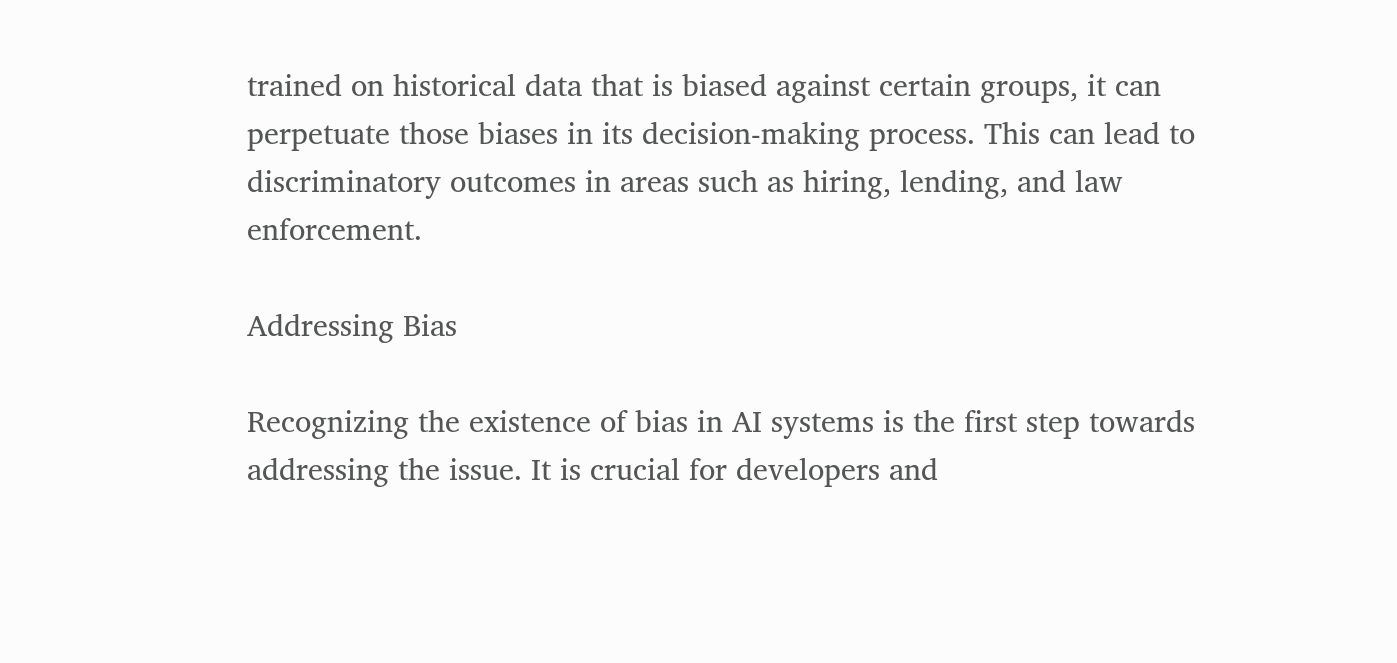trained on historical data that is biased against certain groups, it can perpetuate those biases in its decision-making process. This can lead to discriminatory outcomes in areas such as hiring, lending, and law enforcement.

Addressing Bias

Recognizing the existence of bias in AI systems is the first step towards addressing the issue. It is crucial for developers and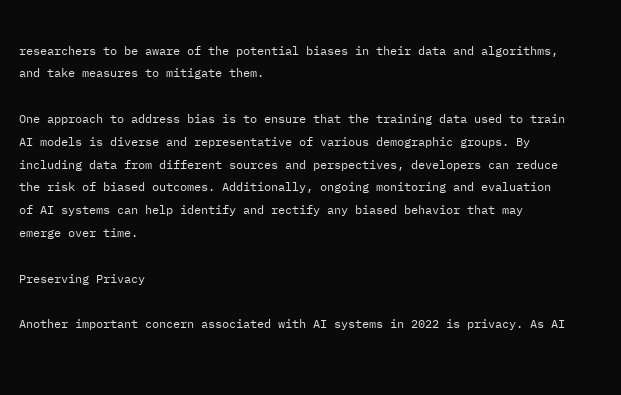researchers to be aware of the potential biases in their data and algorithms, and take measures to mitigate them.

One approach to address bias is to ensure that the training data used to train AI models is diverse and representative of various demographic groups. By including data from different sources and perspectives, developers can reduce the risk of biased outcomes. Additionally, ongoing monitoring and evaluation of AI systems can help identify and rectify any biased behavior that may emerge over time.

Preserving Privacy

Another important concern associated with AI systems in 2022 is privacy. As AI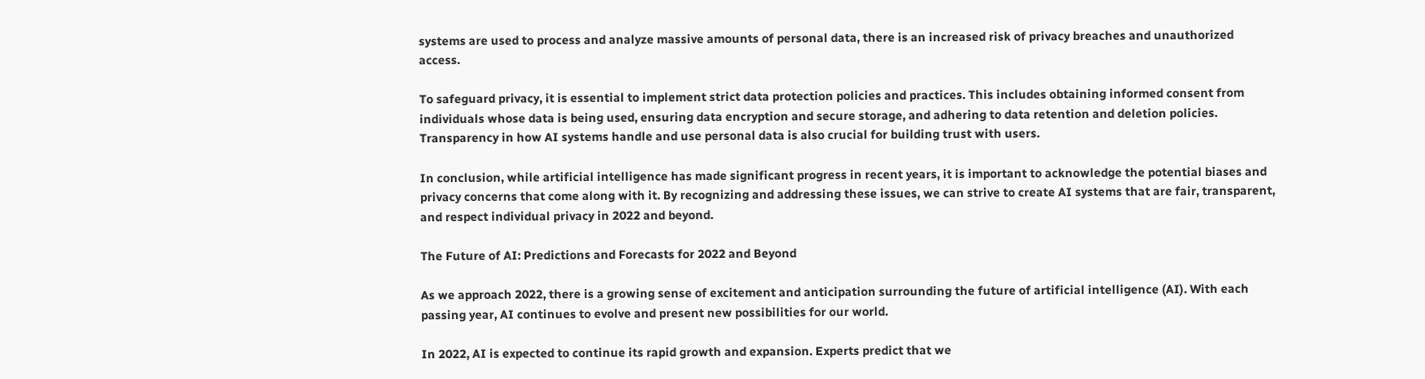systems are used to process and analyze massive amounts of personal data, there is an increased risk of privacy breaches and unauthorized access.

To safeguard privacy, it is essential to implement strict data protection policies and practices. This includes obtaining informed consent from individuals whose data is being used, ensuring data encryption and secure storage, and adhering to data retention and deletion policies. Transparency in how AI systems handle and use personal data is also crucial for building trust with users.

In conclusion, while artificial intelligence has made significant progress in recent years, it is important to acknowledge the potential biases and privacy concerns that come along with it. By recognizing and addressing these issues, we can strive to create AI systems that are fair, transparent, and respect individual privacy in 2022 and beyond.

The Future of AI: Predictions and Forecasts for 2022 and Beyond

As we approach 2022, there is a growing sense of excitement and anticipation surrounding the future of artificial intelligence (AI). With each passing year, AI continues to evolve and present new possibilities for our world.

In 2022, AI is expected to continue its rapid growth and expansion. Experts predict that we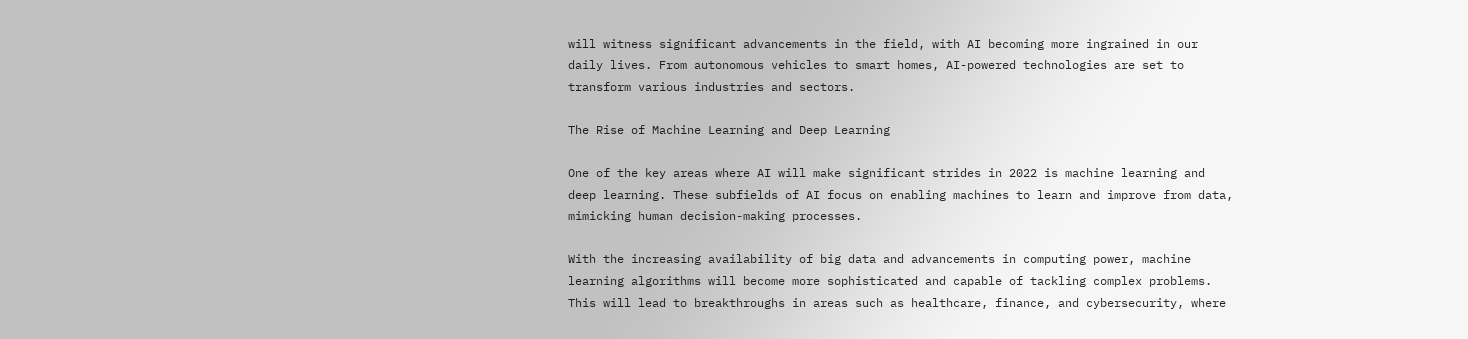will witness significant advancements in the field, with AI becoming more ingrained in our daily lives. From autonomous vehicles to smart homes, AI-powered technologies are set to transform various industries and sectors.

The Rise of Machine Learning and Deep Learning

One of the key areas where AI will make significant strides in 2022 is machine learning and deep learning. These subfields of AI focus on enabling machines to learn and improve from data, mimicking human decision-making processes.

With the increasing availability of big data and advancements in computing power, machine learning algorithms will become more sophisticated and capable of tackling complex problems. This will lead to breakthroughs in areas such as healthcare, finance, and cybersecurity, where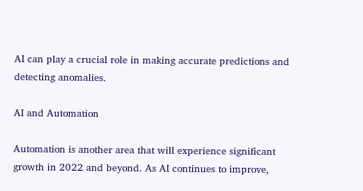AI can play a crucial role in making accurate predictions and detecting anomalies.

AI and Automation

Automation is another area that will experience significant growth in 2022 and beyond. As AI continues to improve,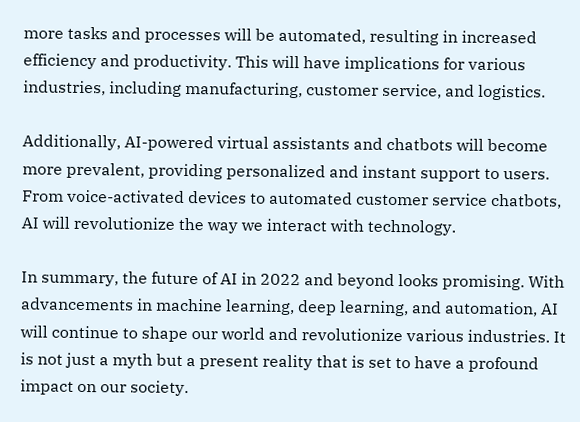more tasks and processes will be automated, resulting in increased efficiency and productivity. This will have implications for various industries, including manufacturing, customer service, and logistics.

Additionally, AI-powered virtual assistants and chatbots will become more prevalent, providing personalized and instant support to users. From voice-activated devices to automated customer service chatbots, AI will revolutionize the way we interact with technology.

In summary, the future of AI in 2022 and beyond looks promising. With advancements in machine learning, deep learning, and automation, AI will continue to shape our world and revolutionize various industries. It is not just a myth but a present reality that is set to have a profound impact on our society.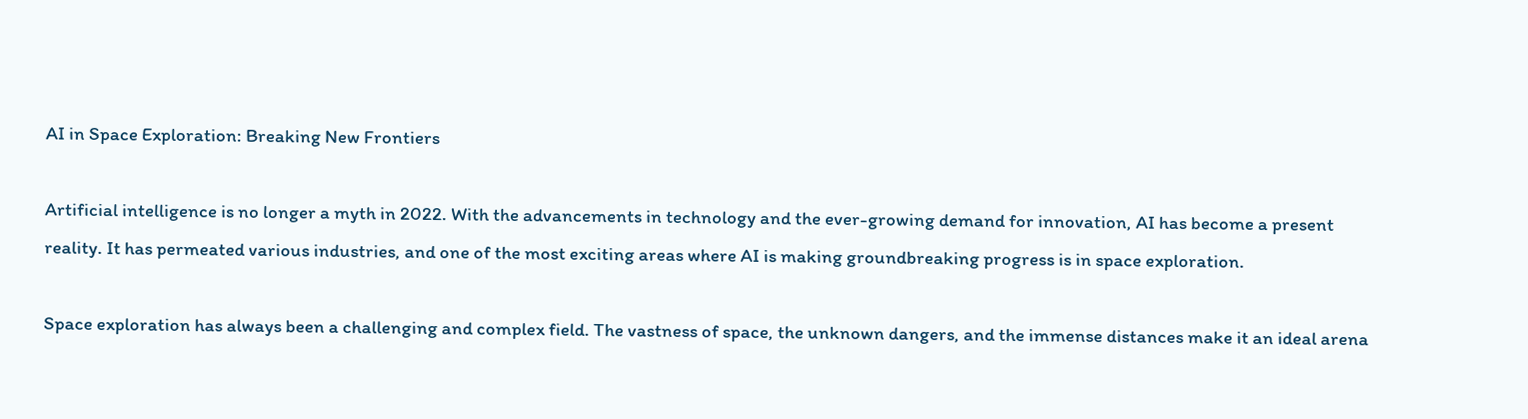AI in Space Exploration: Breaking New Frontiers

Artificial intelligence is no longer a myth in 2022. With the advancements in technology and the ever-growing demand for innovation, AI has become a present reality. It has permeated various industries, and one of the most exciting areas where AI is making groundbreaking progress is in space exploration.

Space exploration has always been a challenging and complex field. The vastness of space, the unknown dangers, and the immense distances make it an ideal arena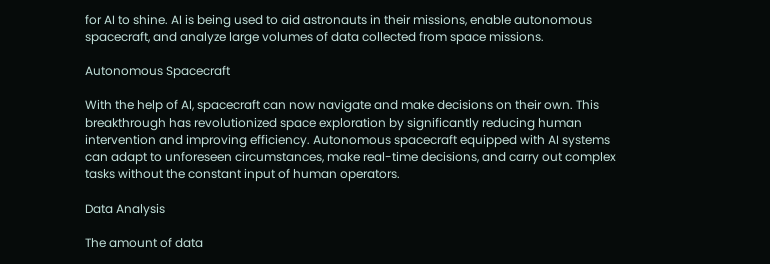for AI to shine. AI is being used to aid astronauts in their missions, enable autonomous spacecraft, and analyze large volumes of data collected from space missions.

Autonomous Spacecraft

With the help of AI, spacecraft can now navigate and make decisions on their own. This breakthrough has revolutionized space exploration by significantly reducing human intervention and improving efficiency. Autonomous spacecraft equipped with AI systems can adapt to unforeseen circumstances, make real-time decisions, and carry out complex tasks without the constant input of human operators.

Data Analysis

The amount of data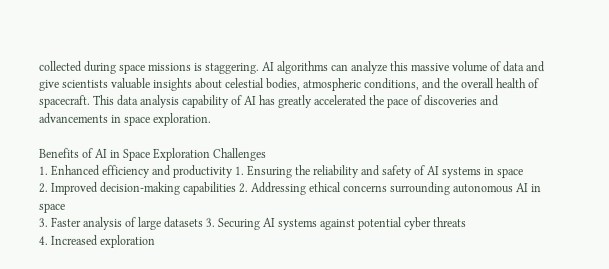collected during space missions is staggering. AI algorithms can analyze this massive volume of data and give scientists valuable insights about celestial bodies, atmospheric conditions, and the overall health of spacecraft. This data analysis capability of AI has greatly accelerated the pace of discoveries and advancements in space exploration.

Benefits of AI in Space Exploration Challenges
1. Enhanced efficiency and productivity 1. Ensuring the reliability and safety of AI systems in space
2. Improved decision-making capabilities 2. Addressing ethical concerns surrounding autonomous AI in space
3. Faster analysis of large datasets 3. Securing AI systems against potential cyber threats
4. Increased exploration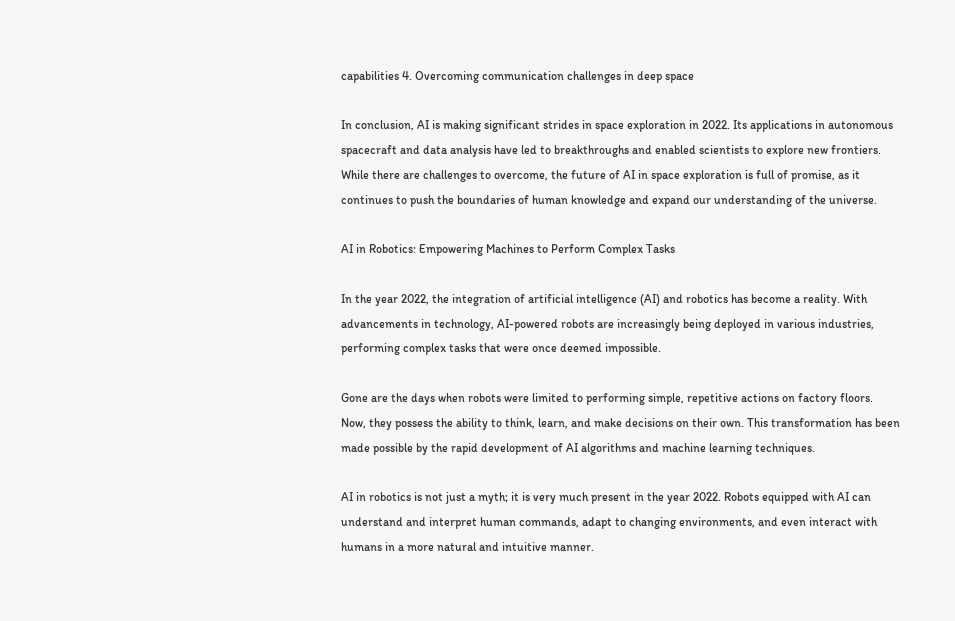capabilities 4. Overcoming communication challenges in deep space

In conclusion, AI is making significant strides in space exploration in 2022. Its applications in autonomous spacecraft and data analysis have led to breakthroughs and enabled scientists to explore new frontiers. While there are challenges to overcome, the future of AI in space exploration is full of promise, as it continues to push the boundaries of human knowledge and expand our understanding of the universe.

AI in Robotics: Empowering Machines to Perform Complex Tasks

In the year 2022, the integration of artificial intelligence (AI) and robotics has become a reality. With advancements in technology, AI-powered robots are increasingly being deployed in various industries, performing complex tasks that were once deemed impossible.

Gone are the days when robots were limited to performing simple, repetitive actions on factory floors. Now, they possess the ability to think, learn, and make decisions on their own. This transformation has been made possible by the rapid development of AI algorithms and machine learning techniques.

AI in robotics is not just a myth; it is very much present in the year 2022. Robots equipped with AI can understand and interpret human commands, adapt to changing environments, and even interact with humans in a more natural and intuitive manner.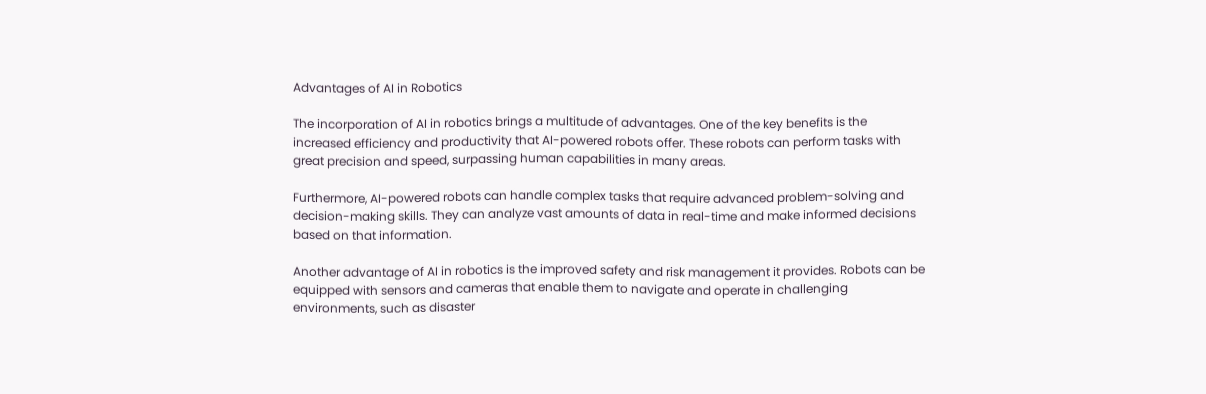Advantages of AI in Robotics

The incorporation of AI in robotics brings a multitude of advantages. One of the key benefits is the increased efficiency and productivity that AI-powered robots offer. These robots can perform tasks with great precision and speed, surpassing human capabilities in many areas.

Furthermore, AI-powered robots can handle complex tasks that require advanced problem-solving and decision-making skills. They can analyze vast amounts of data in real-time and make informed decisions based on that information.

Another advantage of AI in robotics is the improved safety and risk management it provides. Robots can be equipped with sensors and cameras that enable them to navigate and operate in challenging environments, such as disaster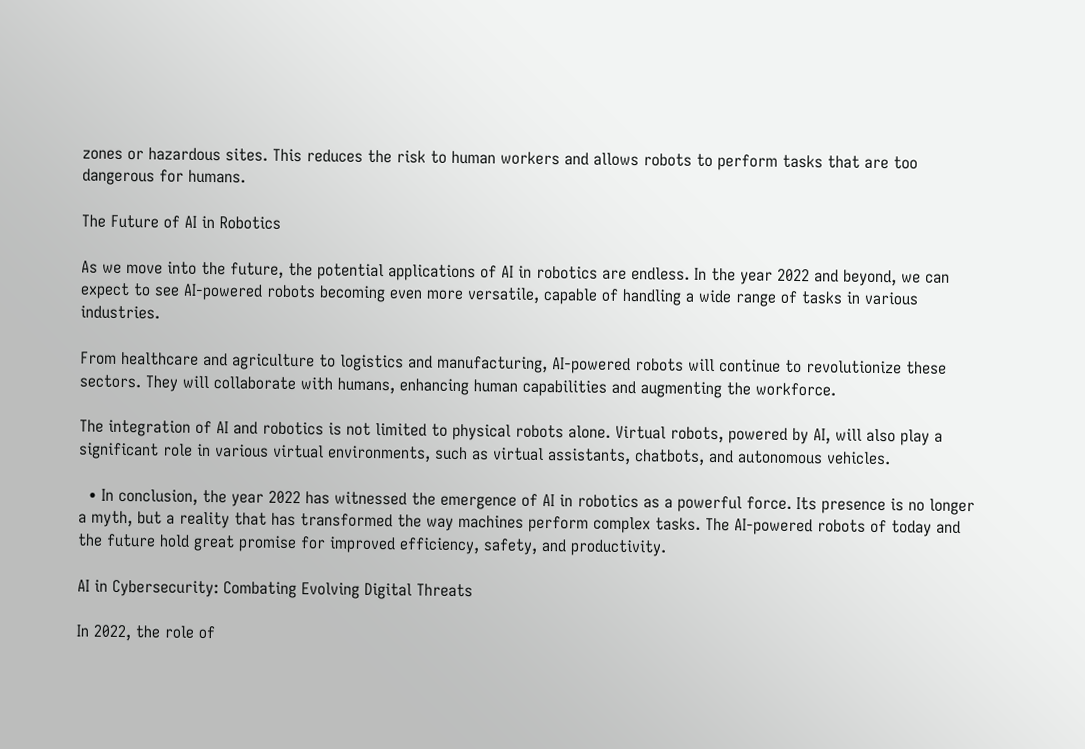zones or hazardous sites. This reduces the risk to human workers and allows robots to perform tasks that are too dangerous for humans.

The Future of AI in Robotics

As we move into the future, the potential applications of AI in robotics are endless. In the year 2022 and beyond, we can expect to see AI-powered robots becoming even more versatile, capable of handling a wide range of tasks in various industries.

From healthcare and agriculture to logistics and manufacturing, AI-powered robots will continue to revolutionize these sectors. They will collaborate with humans, enhancing human capabilities and augmenting the workforce.

The integration of AI and robotics is not limited to physical robots alone. Virtual robots, powered by AI, will also play a significant role in various virtual environments, such as virtual assistants, chatbots, and autonomous vehicles.

  • In conclusion, the year 2022 has witnessed the emergence of AI in robotics as a powerful force. Its presence is no longer a myth, but a reality that has transformed the way machines perform complex tasks. The AI-powered robots of today and the future hold great promise for improved efficiency, safety, and productivity.

AI in Cybersecurity: Combating Evolving Digital Threats

In 2022, the role of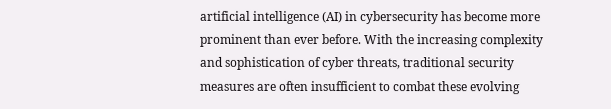artificial intelligence (AI) in cybersecurity has become more prominent than ever before. With the increasing complexity and sophistication of cyber threats, traditional security measures are often insufficient to combat these evolving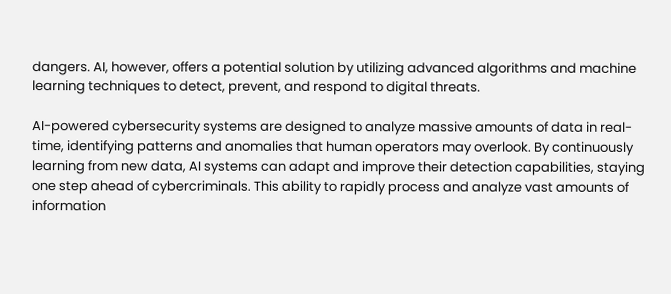dangers. AI, however, offers a potential solution by utilizing advanced algorithms and machine learning techniques to detect, prevent, and respond to digital threats.

AI-powered cybersecurity systems are designed to analyze massive amounts of data in real-time, identifying patterns and anomalies that human operators may overlook. By continuously learning from new data, AI systems can adapt and improve their detection capabilities, staying one step ahead of cybercriminals. This ability to rapidly process and analyze vast amounts of information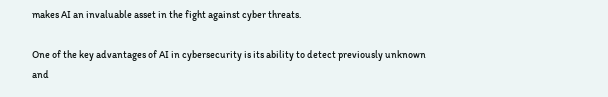makes AI an invaluable asset in the fight against cyber threats.

One of the key advantages of AI in cybersecurity is its ability to detect previously unknown and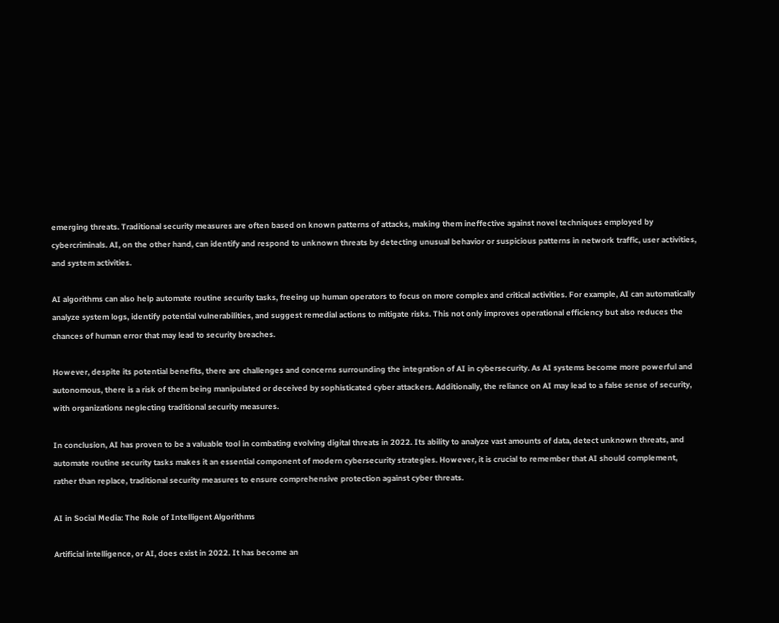emerging threats. Traditional security measures are often based on known patterns of attacks, making them ineffective against novel techniques employed by cybercriminals. AI, on the other hand, can identify and respond to unknown threats by detecting unusual behavior or suspicious patterns in network traffic, user activities, and system activities.

AI algorithms can also help automate routine security tasks, freeing up human operators to focus on more complex and critical activities. For example, AI can automatically analyze system logs, identify potential vulnerabilities, and suggest remedial actions to mitigate risks. This not only improves operational efficiency but also reduces the chances of human error that may lead to security breaches.

However, despite its potential benefits, there are challenges and concerns surrounding the integration of AI in cybersecurity. As AI systems become more powerful and autonomous, there is a risk of them being manipulated or deceived by sophisticated cyber attackers. Additionally, the reliance on AI may lead to a false sense of security, with organizations neglecting traditional security measures.

In conclusion, AI has proven to be a valuable tool in combating evolving digital threats in 2022. Its ability to analyze vast amounts of data, detect unknown threats, and automate routine security tasks makes it an essential component of modern cybersecurity strategies. However, it is crucial to remember that AI should complement, rather than replace, traditional security measures to ensure comprehensive protection against cyber threats.

AI in Social Media: The Role of Intelligent Algorithms

Artificial intelligence, or AI, does exist in 2022. It has become an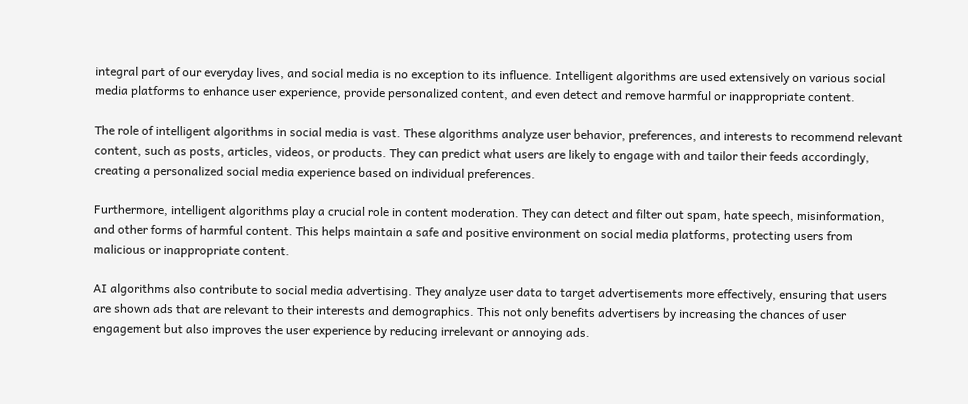integral part of our everyday lives, and social media is no exception to its influence. Intelligent algorithms are used extensively on various social media platforms to enhance user experience, provide personalized content, and even detect and remove harmful or inappropriate content.

The role of intelligent algorithms in social media is vast. These algorithms analyze user behavior, preferences, and interests to recommend relevant content, such as posts, articles, videos, or products. They can predict what users are likely to engage with and tailor their feeds accordingly, creating a personalized social media experience based on individual preferences.

Furthermore, intelligent algorithms play a crucial role in content moderation. They can detect and filter out spam, hate speech, misinformation, and other forms of harmful content. This helps maintain a safe and positive environment on social media platforms, protecting users from malicious or inappropriate content.

AI algorithms also contribute to social media advertising. They analyze user data to target advertisements more effectively, ensuring that users are shown ads that are relevant to their interests and demographics. This not only benefits advertisers by increasing the chances of user engagement but also improves the user experience by reducing irrelevant or annoying ads.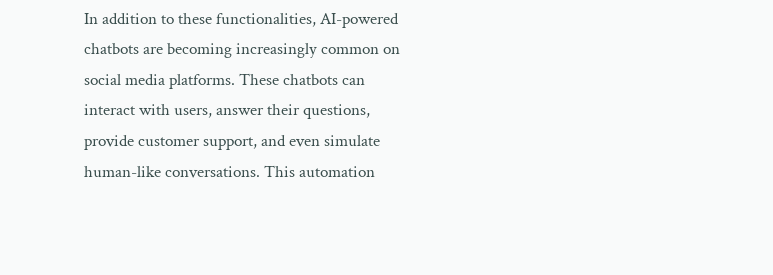In addition to these functionalities, AI-powered chatbots are becoming increasingly common on social media platforms. These chatbots can interact with users, answer their questions, provide customer support, and even simulate human-like conversations. This automation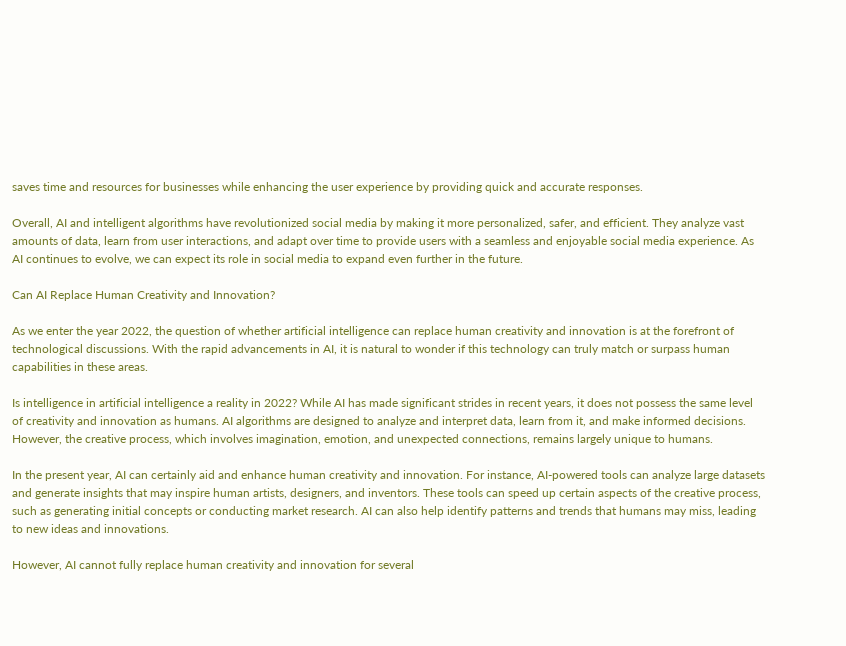saves time and resources for businesses while enhancing the user experience by providing quick and accurate responses.

Overall, AI and intelligent algorithms have revolutionized social media by making it more personalized, safer, and efficient. They analyze vast amounts of data, learn from user interactions, and adapt over time to provide users with a seamless and enjoyable social media experience. As AI continues to evolve, we can expect its role in social media to expand even further in the future.

Can AI Replace Human Creativity and Innovation?

As we enter the year 2022, the question of whether artificial intelligence can replace human creativity and innovation is at the forefront of technological discussions. With the rapid advancements in AI, it is natural to wonder if this technology can truly match or surpass human capabilities in these areas.

Is intelligence in artificial intelligence a reality in 2022? While AI has made significant strides in recent years, it does not possess the same level of creativity and innovation as humans. AI algorithms are designed to analyze and interpret data, learn from it, and make informed decisions. However, the creative process, which involves imagination, emotion, and unexpected connections, remains largely unique to humans.

In the present year, AI can certainly aid and enhance human creativity and innovation. For instance, AI-powered tools can analyze large datasets and generate insights that may inspire human artists, designers, and inventors. These tools can speed up certain aspects of the creative process, such as generating initial concepts or conducting market research. AI can also help identify patterns and trends that humans may miss, leading to new ideas and innovations.

However, AI cannot fully replace human creativity and innovation for several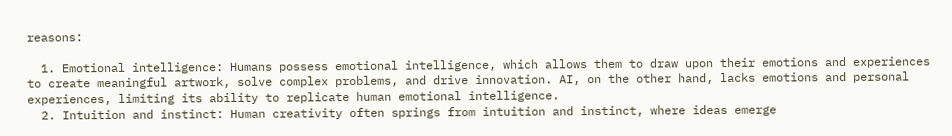reasons:

  1. Emotional intelligence: Humans possess emotional intelligence, which allows them to draw upon their emotions and experiences to create meaningful artwork, solve complex problems, and drive innovation. AI, on the other hand, lacks emotions and personal experiences, limiting its ability to replicate human emotional intelligence.
  2. Intuition and instinct: Human creativity often springs from intuition and instinct, where ideas emerge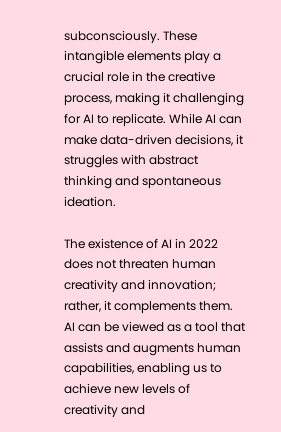subconsciously. These intangible elements play a crucial role in the creative process, making it challenging for AI to replicate. While AI can make data-driven decisions, it struggles with abstract thinking and spontaneous ideation.

The existence of AI in 2022 does not threaten human creativity and innovation; rather, it complements them. AI can be viewed as a tool that assists and augments human capabilities, enabling us to achieve new levels of creativity and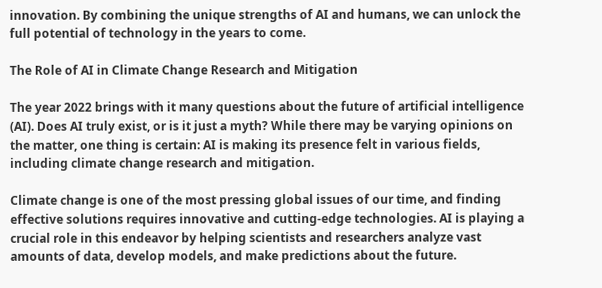innovation. By combining the unique strengths of AI and humans, we can unlock the full potential of technology in the years to come.

The Role of AI in Climate Change Research and Mitigation

The year 2022 brings with it many questions about the future of artificial intelligence (AI). Does AI truly exist, or is it just a myth? While there may be varying opinions on the matter, one thing is certain: AI is making its presence felt in various fields, including climate change research and mitigation.

Climate change is one of the most pressing global issues of our time, and finding effective solutions requires innovative and cutting-edge technologies. AI is playing a crucial role in this endeavor by helping scientists and researchers analyze vast amounts of data, develop models, and make predictions about the future.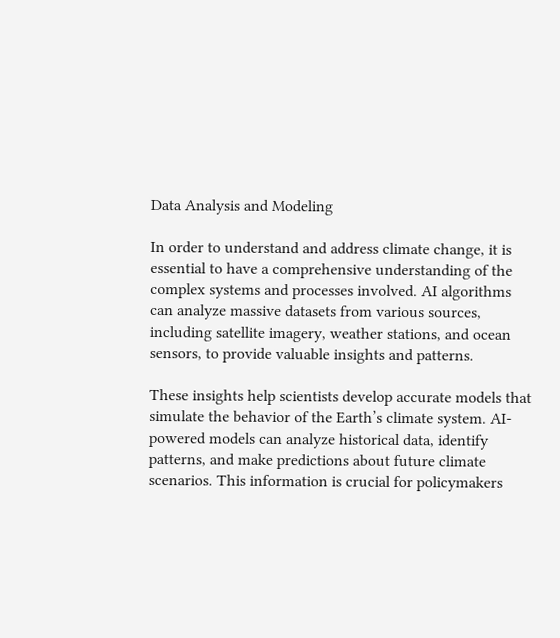Data Analysis and Modeling

In order to understand and address climate change, it is essential to have a comprehensive understanding of the complex systems and processes involved. AI algorithms can analyze massive datasets from various sources, including satellite imagery, weather stations, and ocean sensors, to provide valuable insights and patterns.

These insights help scientists develop accurate models that simulate the behavior of the Earth’s climate system. AI-powered models can analyze historical data, identify patterns, and make predictions about future climate scenarios. This information is crucial for policymakers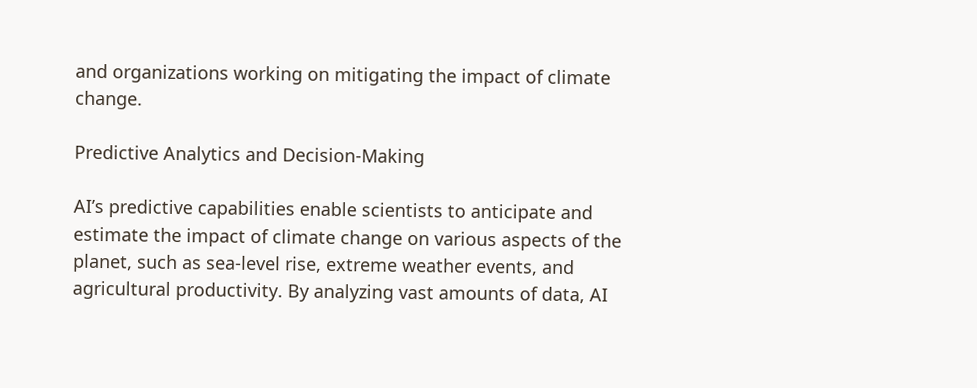and organizations working on mitigating the impact of climate change.

Predictive Analytics and Decision-Making

AI’s predictive capabilities enable scientists to anticipate and estimate the impact of climate change on various aspects of the planet, such as sea-level rise, extreme weather events, and agricultural productivity. By analyzing vast amounts of data, AI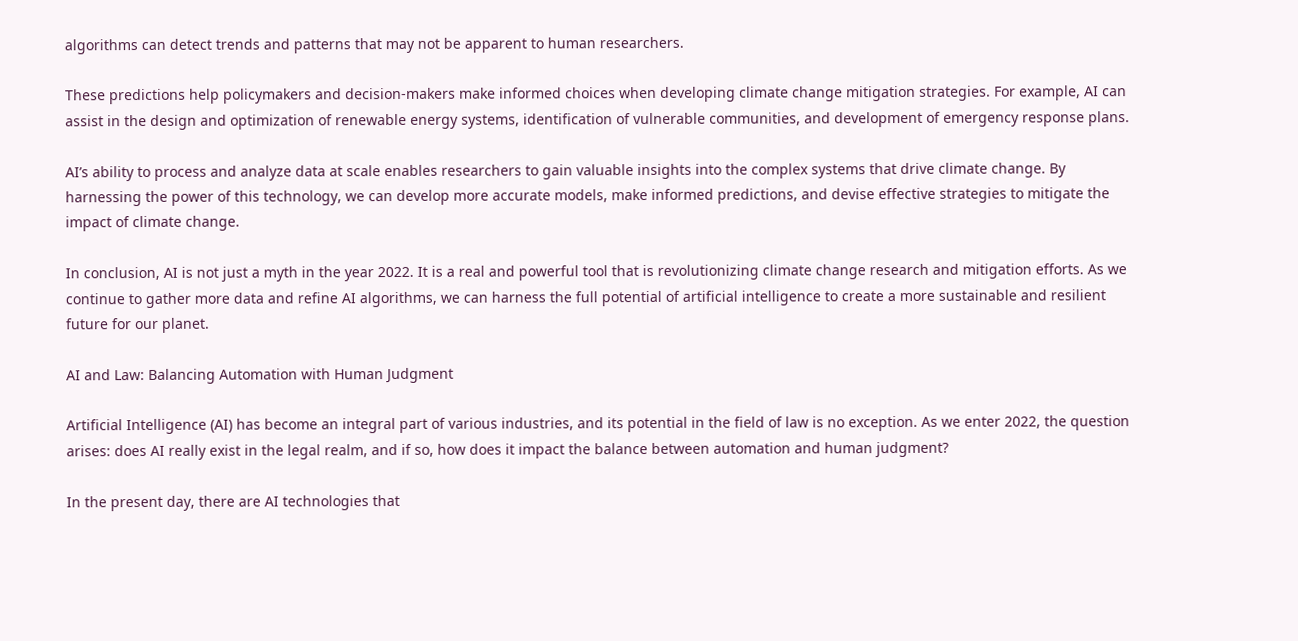algorithms can detect trends and patterns that may not be apparent to human researchers.

These predictions help policymakers and decision-makers make informed choices when developing climate change mitigation strategies. For example, AI can assist in the design and optimization of renewable energy systems, identification of vulnerable communities, and development of emergency response plans.

AI’s ability to process and analyze data at scale enables researchers to gain valuable insights into the complex systems that drive climate change. By harnessing the power of this technology, we can develop more accurate models, make informed predictions, and devise effective strategies to mitigate the impact of climate change.

In conclusion, AI is not just a myth in the year 2022. It is a real and powerful tool that is revolutionizing climate change research and mitigation efforts. As we continue to gather more data and refine AI algorithms, we can harness the full potential of artificial intelligence to create a more sustainable and resilient future for our planet.

AI and Law: Balancing Automation with Human Judgment

Artificial Intelligence (AI) has become an integral part of various industries, and its potential in the field of law is no exception. As we enter 2022, the question arises: does AI really exist in the legal realm, and if so, how does it impact the balance between automation and human judgment?

In the present day, there are AI technologies that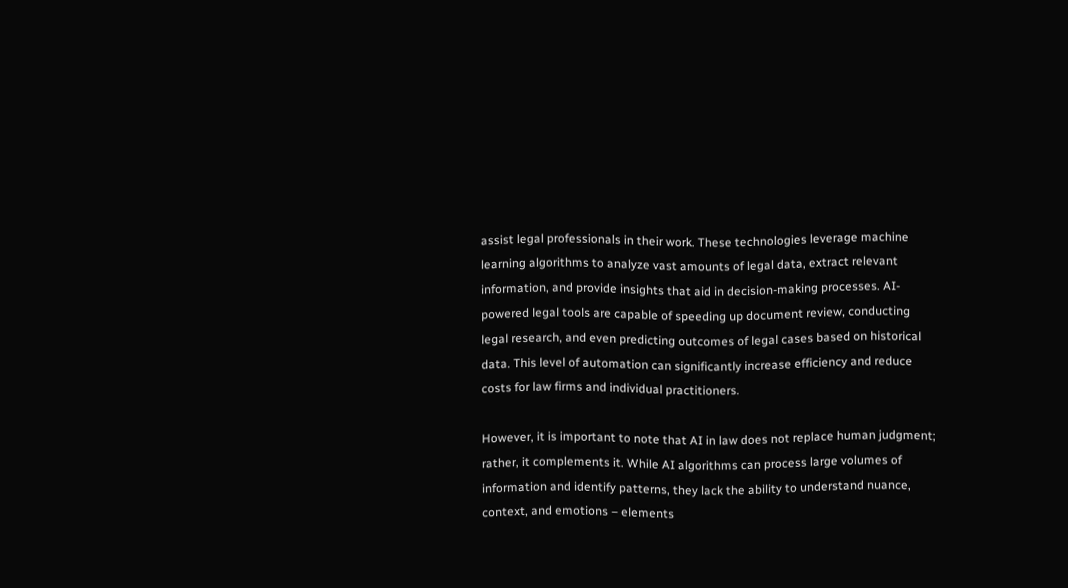assist legal professionals in their work. These technologies leverage machine learning algorithms to analyze vast amounts of legal data, extract relevant information, and provide insights that aid in decision-making processes. AI-powered legal tools are capable of speeding up document review, conducting legal research, and even predicting outcomes of legal cases based on historical data. This level of automation can significantly increase efficiency and reduce costs for law firms and individual practitioners.

However, it is important to note that AI in law does not replace human judgment; rather, it complements it. While AI algorithms can process large volumes of information and identify patterns, they lack the ability to understand nuance, context, and emotions – elements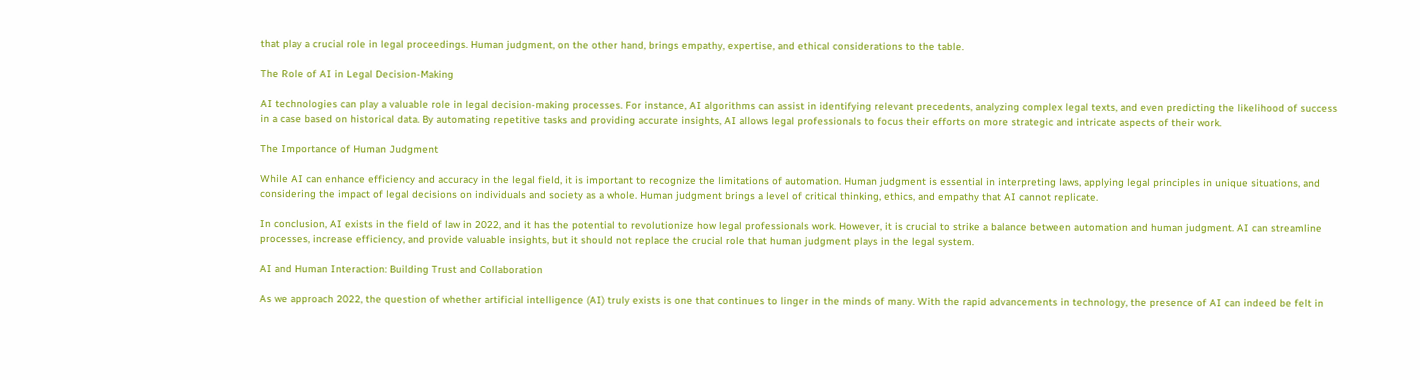that play a crucial role in legal proceedings. Human judgment, on the other hand, brings empathy, expertise, and ethical considerations to the table.

The Role of AI in Legal Decision-Making

AI technologies can play a valuable role in legal decision-making processes. For instance, AI algorithms can assist in identifying relevant precedents, analyzing complex legal texts, and even predicting the likelihood of success in a case based on historical data. By automating repetitive tasks and providing accurate insights, AI allows legal professionals to focus their efforts on more strategic and intricate aspects of their work.

The Importance of Human Judgment

While AI can enhance efficiency and accuracy in the legal field, it is important to recognize the limitations of automation. Human judgment is essential in interpreting laws, applying legal principles in unique situations, and considering the impact of legal decisions on individuals and society as a whole. Human judgment brings a level of critical thinking, ethics, and empathy that AI cannot replicate.

In conclusion, AI exists in the field of law in 2022, and it has the potential to revolutionize how legal professionals work. However, it is crucial to strike a balance between automation and human judgment. AI can streamline processes, increase efficiency, and provide valuable insights, but it should not replace the crucial role that human judgment plays in the legal system.

AI and Human Interaction: Building Trust and Collaboration

As we approach 2022, the question of whether artificial intelligence (AI) truly exists is one that continues to linger in the minds of many. With the rapid advancements in technology, the presence of AI can indeed be felt in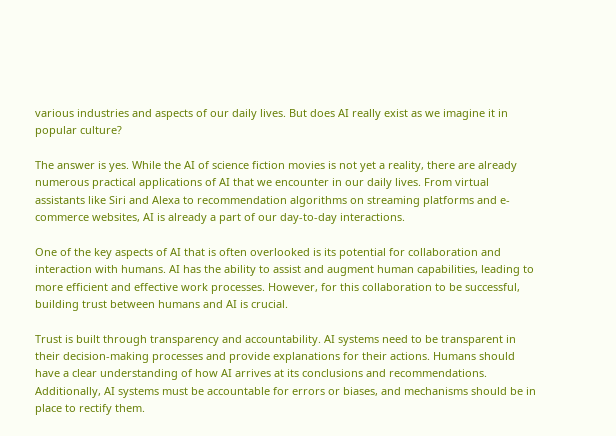various industries and aspects of our daily lives. But does AI really exist as we imagine it in popular culture?

The answer is yes. While the AI of science fiction movies is not yet a reality, there are already numerous practical applications of AI that we encounter in our daily lives. From virtual assistants like Siri and Alexa to recommendation algorithms on streaming platforms and e-commerce websites, AI is already a part of our day-to-day interactions.

One of the key aspects of AI that is often overlooked is its potential for collaboration and interaction with humans. AI has the ability to assist and augment human capabilities, leading to more efficient and effective work processes. However, for this collaboration to be successful, building trust between humans and AI is crucial.

Trust is built through transparency and accountability. AI systems need to be transparent in their decision-making processes and provide explanations for their actions. Humans should have a clear understanding of how AI arrives at its conclusions and recommendations. Additionally, AI systems must be accountable for errors or biases, and mechanisms should be in place to rectify them.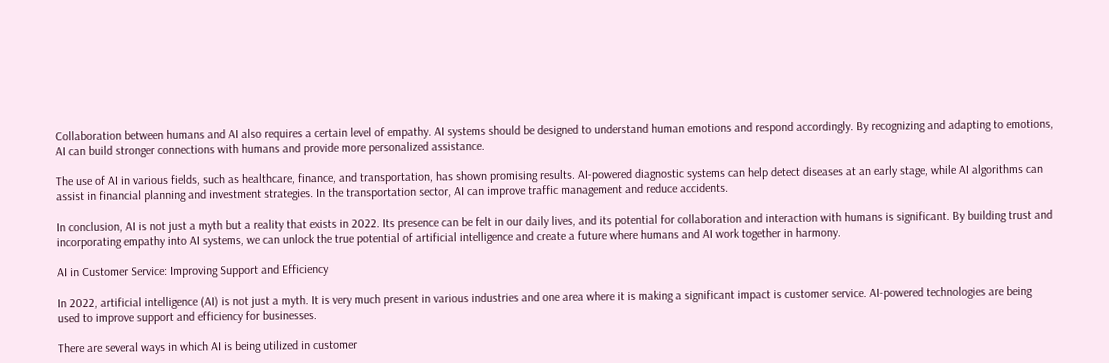Collaboration between humans and AI also requires a certain level of empathy. AI systems should be designed to understand human emotions and respond accordingly. By recognizing and adapting to emotions, AI can build stronger connections with humans and provide more personalized assistance.

The use of AI in various fields, such as healthcare, finance, and transportation, has shown promising results. AI-powered diagnostic systems can help detect diseases at an early stage, while AI algorithms can assist in financial planning and investment strategies. In the transportation sector, AI can improve traffic management and reduce accidents.

In conclusion, AI is not just a myth but a reality that exists in 2022. Its presence can be felt in our daily lives, and its potential for collaboration and interaction with humans is significant. By building trust and incorporating empathy into AI systems, we can unlock the true potential of artificial intelligence and create a future where humans and AI work together in harmony.

AI in Customer Service: Improving Support and Efficiency

In 2022, artificial intelligence (AI) is not just a myth. It is very much present in various industries and one area where it is making a significant impact is customer service. AI-powered technologies are being used to improve support and efficiency for businesses.

There are several ways in which AI is being utilized in customer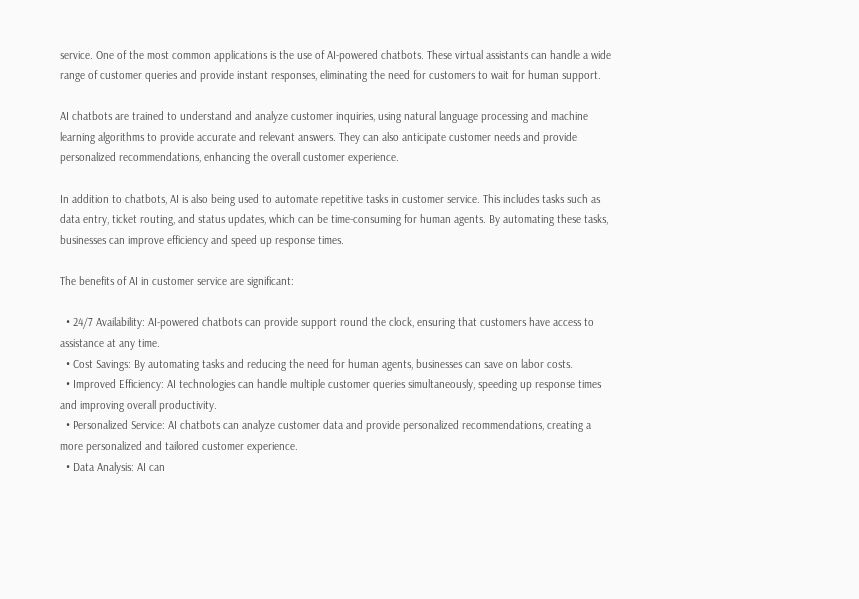service. One of the most common applications is the use of AI-powered chatbots. These virtual assistants can handle a wide range of customer queries and provide instant responses, eliminating the need for customers to wait for human support.

AI chatbots are trained to understand and analyze customer inquiries, using natural language processing and machine learning algorithms to provide accurate and relevant answers. They can also anticipate customer needs and provide personalized recommendations, enhancing the overall customer experience.

In addition to chatbots, AI is also being used to automate repetitive tasks in customer service. This includes tasks such as data entry, ticket routing, and status updates, which can be time-consuming for human agents. By automating these tasks, businesses can improve efficiency and speed up response times.

The benefits of AI in customer service are significant:

  • 24/7 Availability: AI-powered chatbots can provide support round the clock, ensuring that customers have access to assistance at any time.
  • Cost Savings: By automating tasks and reducing the need for human agents, businesses can save on labor costs.
  • Improved Efficiency: AI technologies can handle multiple customer queries simultaneously, speeding up response times and improving overall productivity.
  • Personalized Service: AI chatbots can analyze customer data and provide personalized recommendations, creating a more personalized and tailored customer experience.
  • Data Analysis: AI can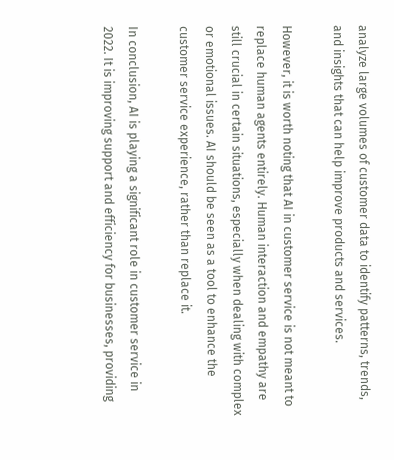analyze large volumes of customer data to identify patterns, trends, and insights that can help improve products and services.

However, it is worth noting that AI in customer service is not meant to replace human agents entirely. Human interaction and empathy are still crucial in certain situations, especially when dealing with complex or emotional issues. AI should be seen as a tool to enhance the customer service experience, rather than replace it.

In conclusion, AI is playing a significant role in customer service in 2022. It is improving support and efficiency for businesses, providing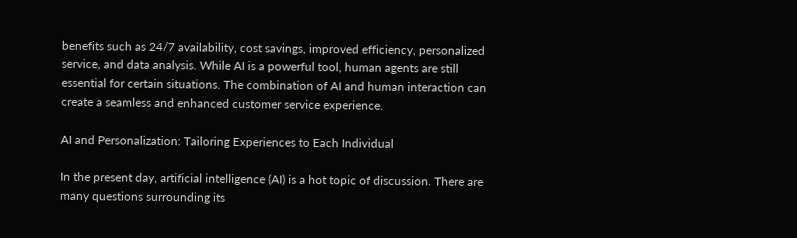benefits such as 24/7 availability, cost savings, improved efficiency, personalized service, and data analysis. While AI is a powerful tool, human agents are still essential for certain situations. The combination of AI and human interaction can create a seamless and enhanced customer service experience.

AI and Personalization: Tailoring Experiences to Each Individual

In the present day, artificial intelligence (AI) is a hot topic of discussion. There are many questions surrounding its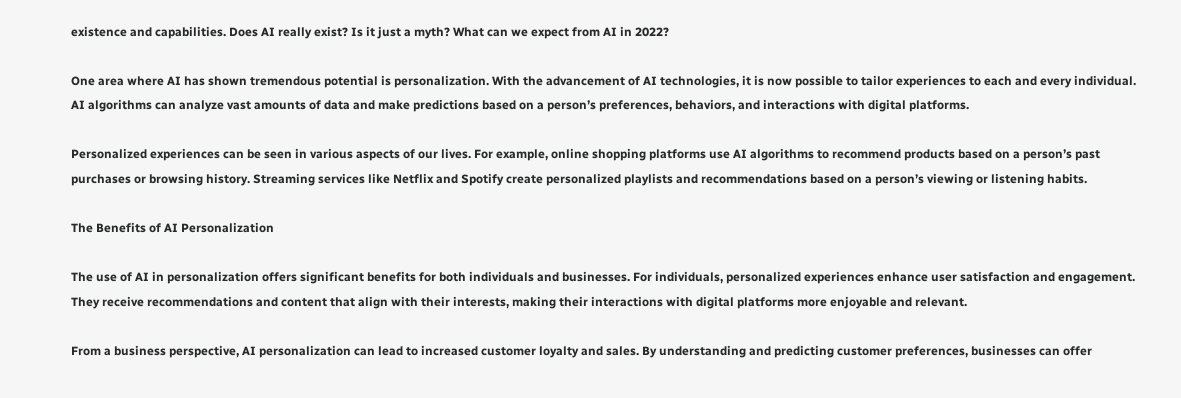existence and capabilities. Does AI really exist? Is it just a myth? What can we expect from AI in 2022?

One area where AI has shown tremendous potential is personalization. With the advancement of AI technologies, it is now possible to tailor experiences to each and every individual. AI algorithms can analyze vast amounts of data and make predictions based on a person’s preferences, behaviors, and interactions with digital platforms.

Personalized experiences can be seen in various aspects of our lives. For example, online shopping platforms use AI algorithms to recommend products based on a person’s past purchases or browsing history. Streaming services like Netflix and Spotify create personalized playlists and recommendations based on a person’s viewing or listening habits.

The Benefits of AI Personalization

The use of AI in personalization offers significant benefits for both individuals and businesses. For individuals, personalized experiences enhance user satisfaction and engagement. They receive recommendations and content that align with their interests, making their interactions with digital platforms more enjoyable and relevant.

From a business perspective, AI personalization can lead to increased customer loyalty and sales. By understanding and predicting customer preferences, businesses can offer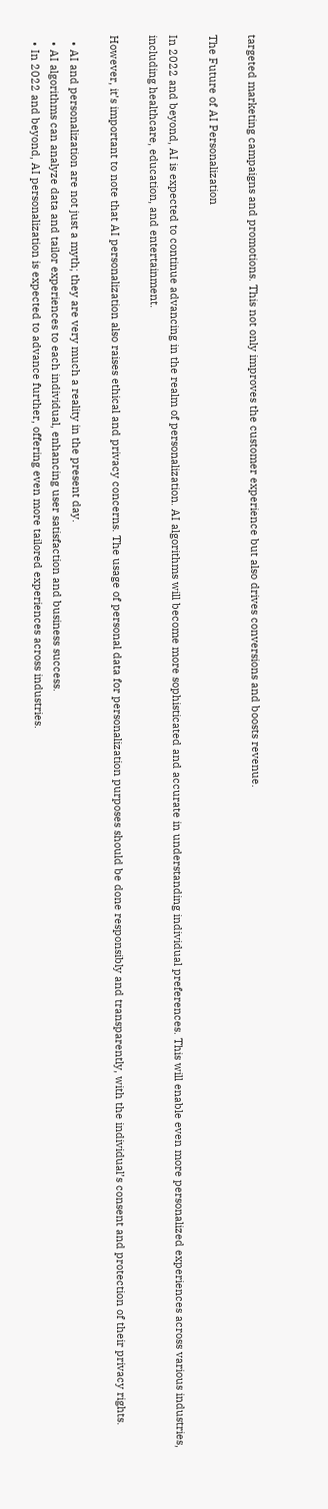targeted marketing campaigns and promotions. This not only improves the customer experience but also drives conversions and boosts revenue.

The Future of AI Personalization

In 2022 and beyond, AI is expected to continue advancing in the realm of personalization. AI algorithms will become more sophisticated and accurate in understanding individual preferences. This will enable even more personalized experiences across various industries, including healthcare, education, and entertainment.

However, it’s important to note that AI personalization also raises ethical and privacy concerns. The usage of personal data for personalization purposes should be done responsibly and transparently, with the individual’s consent and protection of their privacy rights.

  • AI and personalization are not just a myth; they are very much a reality in the present day.
  • AI algorithms can analyze data and tailor experiences to each individual, enhancing user satisfaction and business success.
  • In 2022 and beyond, AI personalization is expected to advance further, offering even more tailored experiences across industries.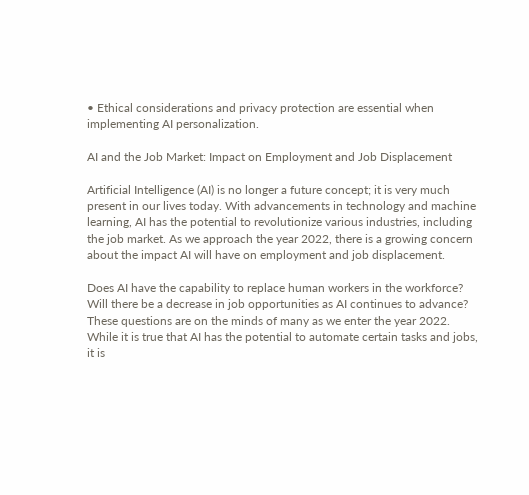• Ethical considerations and privacy protection are essential when implementing AI personalization.

AI and the Job Market: Impact on Employment and Job Displacement

Artificial Intelligence (AI) is no longer a future concept; it is very much present in our lives today. With advancements in technology and machine learning, AI has the potential to revolutionize various industries, including the job market. As we approach the year 2022, there is a growing concern about the impact AI will have on employment and job displacement.

Does AI have the capability to replace human workers in the workforce? Will there be a decrease in job opportunities as AI continues to advance? These questions are on the minds of many as we enter the year 2022. While it is true that AI has the potential to automate certain tasks and jobs, it is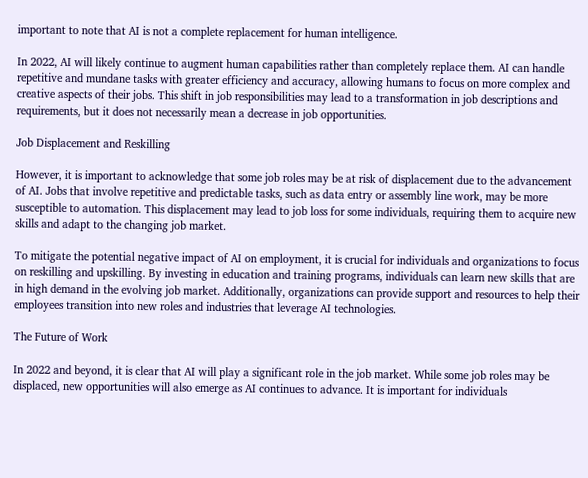important to note that AI is not a complete replacement for human intelligence.

In 2022, AI will likely continue to augment human capabilities rather than completely replace them. AI can handle repetitive and mundane tasks with greater efficiency and accuracy, allowing humans to focus on more complex and creative aspects of their jobs. This shift in job responsibilities may lead to a transformation in job descriptions and requirements, but it does not necessarily mean a decrease in job opportunities.

Job Displacement and Reskilling

However, it is important to acknowledge that some job roles may be at risk of displacement due to the advancement of AI. Jobs that involve repetitive and predictable tasks, such as data entry or assembly line work, may be more susceptible to automation. This displacement may lead to job loss for some individuals, requiring them to acquire new skills and adapt to the changing job market.

To mitigate the potential negative impact of AI on employment, it is crucial for individuals and organizations to focus on reskilling and upskilling. By investing in education and training programs, individuals can learn new skills that are in high demand in the evolving job market. Additionally, organizations can provide support and resources to help their employees transition into new roles and industries that leverage AI technologies.

The Future of Work

In 2022 and beyond, it is clear that AI will play a significant role in the job market. While some job roles may be displaced, new opportunities will also emerge as AI continues to advance. It is important for individuals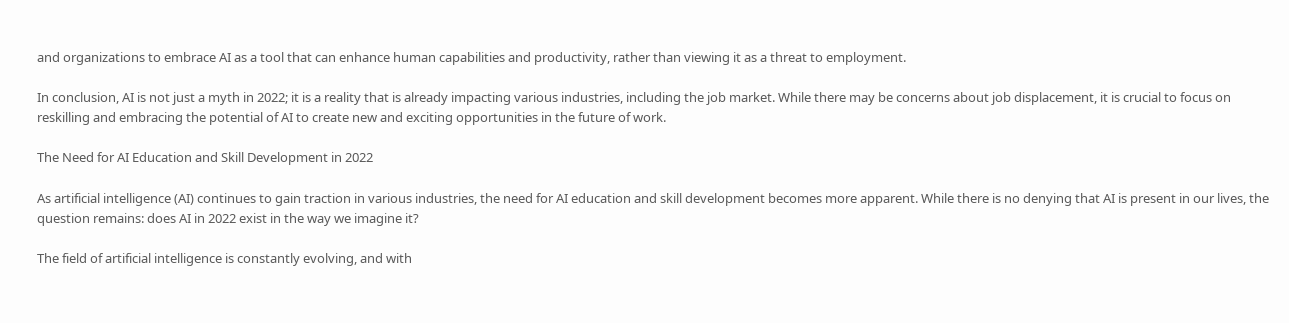and organizations to embrace AI as a tool that can enhance human capabilities and productivity, rather than viewing it as a threat to employment.

In conclusion, AI is not just a myth in 2022; it is a reality that is already impacting various industries, including the job market. While there may be concerns about job displacement, it is crucial to focus on reskilling and embracing the potential of AI to create new and exciting opportunities in the future of work.

The Need for AI Education and Skill Development in 2022

As artificial intelligence (AI) continues to gain traction in various industries, the need for AI education and skill development becomes more apparent. While there is no denying that AI is present in our lives, the question remains: does AI in 2022 exist in the way we imagine it?

The field of artificial intelligence is constantly evolving, and with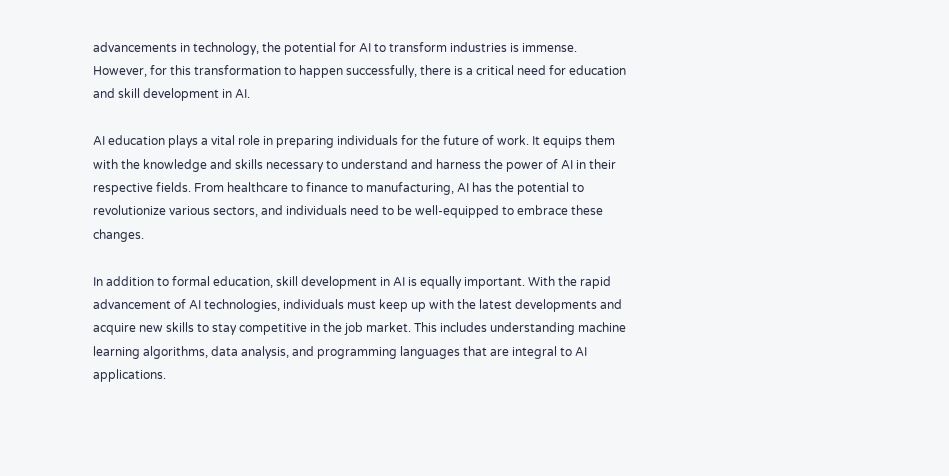advancements in technology, the potential for AI to transform industries is immense. However, for this transformation to happen successfully, there is a critical need for education and skill development in AI.

AI education plays a vital role in preparing individuals for the future of work. It equips them with the knowledge and skills necessary to understand and harness the power of AI in their respective fields. From healthcare to finance to manufacturing, AI has the potential to revolutionize various sectors, and individuals need to be well-equipped to embrace these changes.

In addition to formal education, skill development in AI is equally important. With the rapid advancement of AI technologies, individuals must keep up with the latest developments and acquire new skills to stay competitive in the job market. This includes understanding machine learning algorithms, data analysis, and programming languages that are integral to AI applications.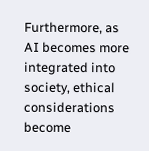Furthermore, as AI becomes more integrated into society, ethical considerations become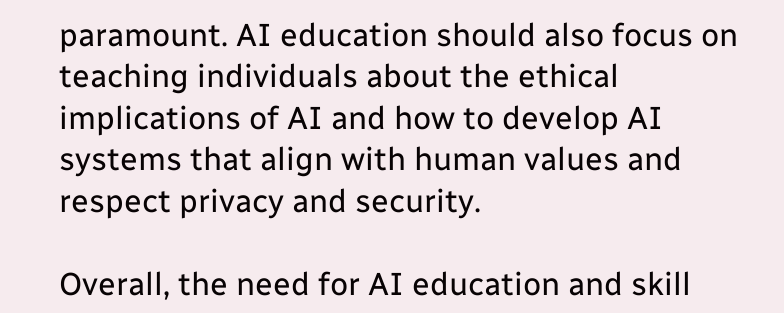paramount. AI education should also focus on teaching individuals about the ethical implications of AI and how to develop AI systems that align with human values and respect privacy and security.

Overall, the need for AI education and skill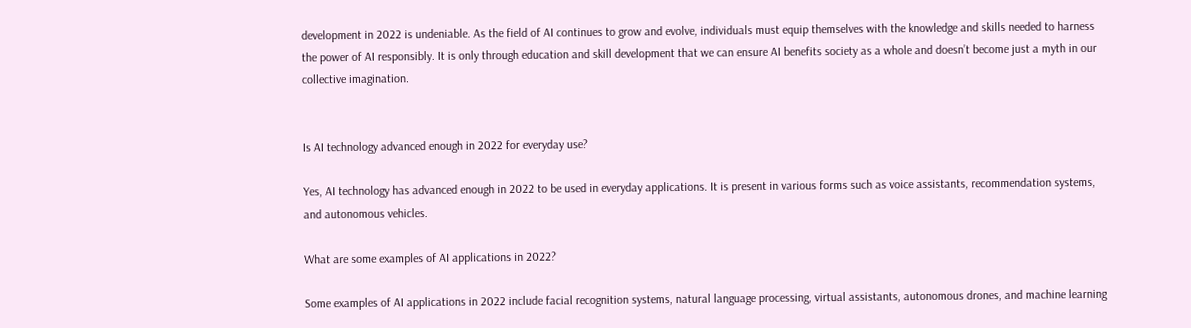development in 2022 is undeniable. As the field of AI continues to grow and evolve, individuals must equip themselves with the knowledge and skills needed to harness the power of AI responsibly. It is only through education and skill development that we can ensure AI benefits society as a whole and doesn’t become just a myth in our collective imagination.


Is AI technology advanced enough in 2022 for everyday use?

Yes, AI technology has advanced enough in 2022 to be used in everyday applications. It is present in various forms such as voice assistants, recommendation systems, and autonomous vehicles.

What are some examples of AI applications in 2022?

Some examples of AI applications in 2022 include facial recognition systems, natural language processing, virtual assistants, autonomous drones, and machine learning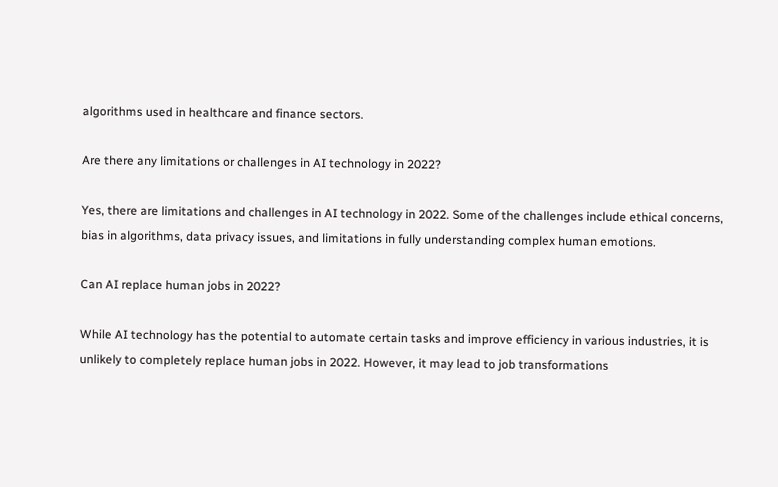algorithms used in healthcare and finance sectors.

Are there any limitations or challenges in AI technology in 2022?

Yes, there are limitations and challenges in AI technology in 2022. Some of the challenges include ethical concerns, bias in algorithms, data privacy issues, and limitations in fully understanding complex human emotions.

Can AI replace human jobs in 2022?

While AI technology has the potential to automate certain tasks and improve efficiency in various industries, it is unlikely to completely replace human jobs in 2022. However, it may lead to job transformations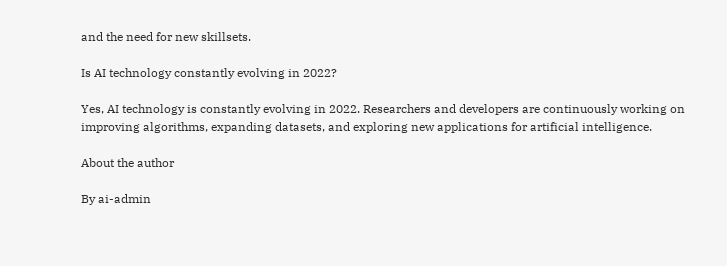and the need for new skillsets.

Is AI technology constantly evolving in 2022?

Yes, AI technology is constantly evolving in 2022. Researchers and developers are continuously working on improving algorithms, expanding datasets, and exploring new applications for artificial intelligence.

About the author

By ai-admin